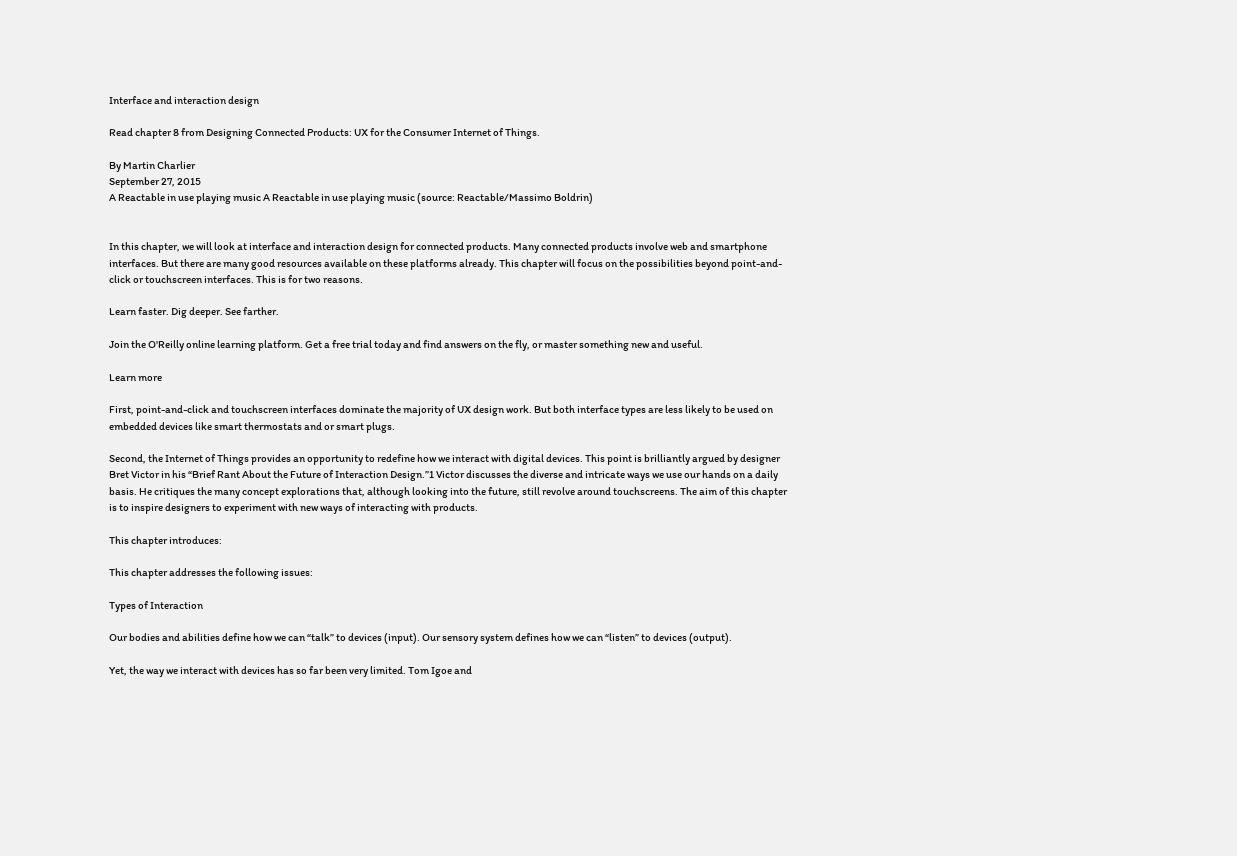Interface and interaction design

Read chapter 8 from Designing Connected Products: UX for the Consumer Internet of Things.

By Martin Charlier
September 27, 2015
A Reactable in use playing music A Reactable in use playing music (source: Reactable/Massimo Boldrin)


In this chapter, we will look at interface and interaction design for connected products. Many connected products involve web and smartphone interfaces. But there are many good resources available on these platforms already. This chapter will focus on the possibilities beyond point-and-click or touchscreen interfaces. This is for two reasons.

Learn faster. Dig deeper. See farther.

Join the O'Reilly online learning platform. Get a free trial today and find answers on the fly, or master something new and useful.

Learn more

First, point-and-click and touchscreen interfaces dominate the majority of UX design work. But both interface types are less likely to be used on embedded devices like smart thermostats and or smart plugs.

Second, the Internet of Things provides an opportunity to redefine how we interact with digital devices. This point is brilliantly argued by designer Bret Victor in his “Brief Rant About the Future of Interaction Design.”1 Victor discusses the diverse and intricate ways we use our hands on a daily basis. He critiques the many concept explorations that, although looking into the future, still revolve around touchscreens. The aim of this chapter is to inspire designers to experiment with new ways of interacting with products.

This chapter introduces:

This chapter addresses the following issues:

Types of Interaction

Our bodies and abilities define how we can “talk” to devices (input). Our sensory system defines how we can “listen” to devices (output).

Yet, the way we interact with devices has so far been very limited. Tom Igoe and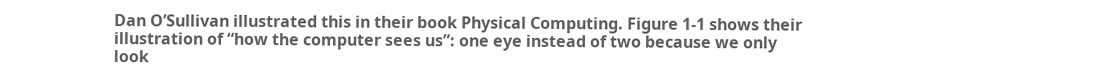Dan O’Sullivan illustrated this in their book Physical Computing. Figure 1-1 shows their illustration of “how the computer sees us”: one eye instead of two because we only look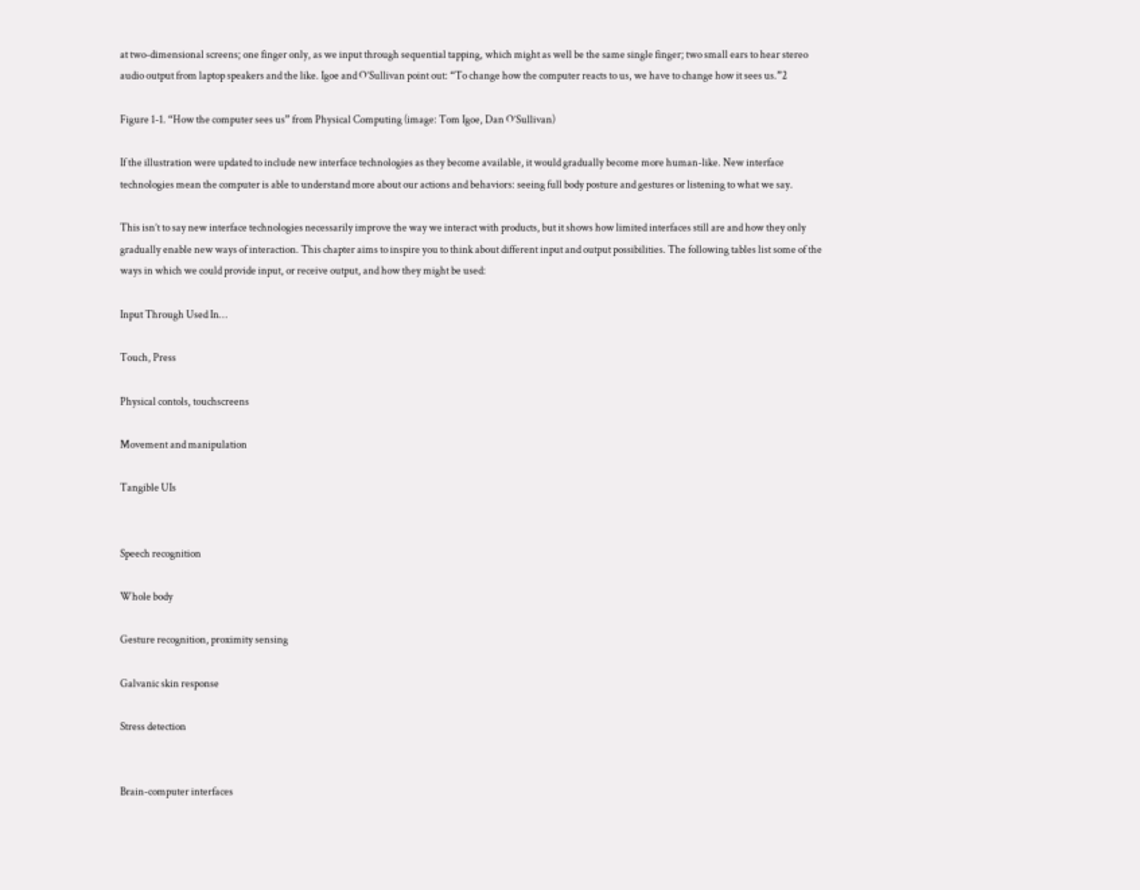at two-dimensional screens; one finger only, as we input through sequential tapping, which might as well be the same single finger; two small ears to hear stereo audio output from laptop speakers and the like. Igoe and O’Sullivan point out: “To change how the computer reacts to us, we have to change how it sees us.”2

Figure 1-1. “How the computer sees us” from Physical Computing (image: Tom Igoe, Dan O’Sullivan)

If the illustration were updated to include new interface technologies as they become available, it would gradually become more human-like. New interface technologies mean the computer is able to understand more about our actions and behaviors: seeing full body posture and gestures or listening to what we say.

This isn’t to say new interface technologies necessarily improve the way we interact with products, but it shows how limited interfaces still are and how they only gradually enable new ways of interaction. This chapter aims to inspire you to think about different input and output possibilities. The following tables list some of the ways in which we could provide input, or receive output, and how they might be used:

Input Through Used In…

Touch, Press

Physical contols, touchscreens

Movement and manipulation

Tangible UIs


Speech recognition

Whole body

Gesture recognition, proximity sensing

Galvanic skin response

Stress detection


Brain-computer interfaces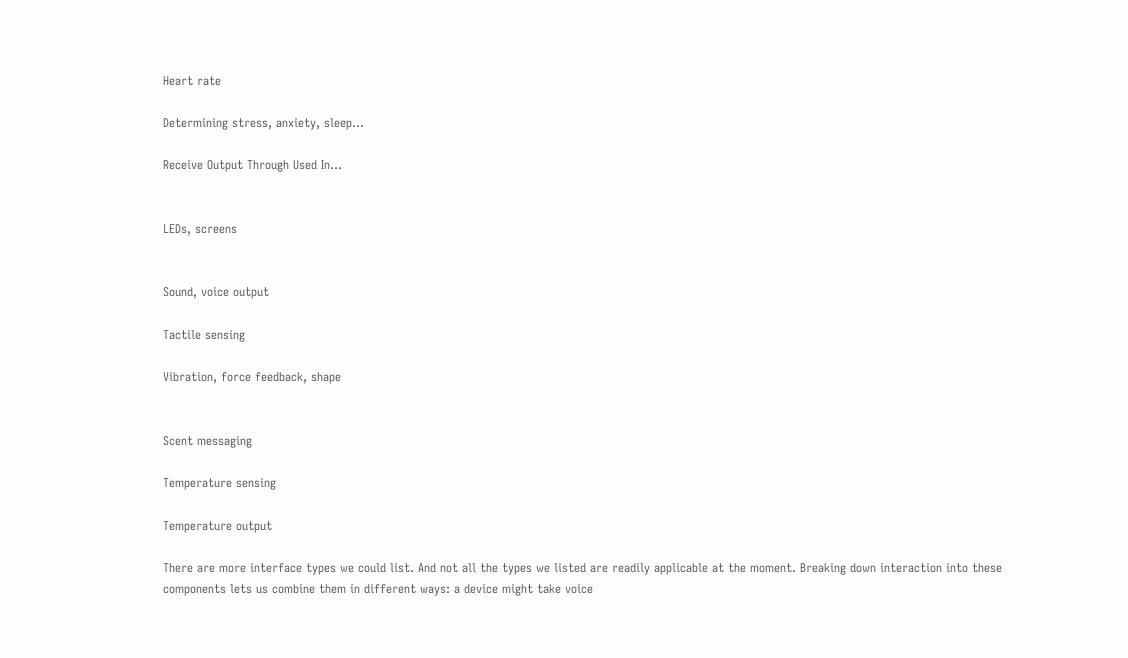Heart rate

Determining stress, anxiety, sleep…

Receive Output Through Used In…


LEDs, screens


Sound, voice output

Tactile sensing

Vibration, force feedback, shape


Scent messaging

Temperature sensing

Temperature output

There are more interface types we could list. And not all the types we listed are readily applicable at the moment. Breaking down interaction into these components lets us combine them in different ways: a device might take voice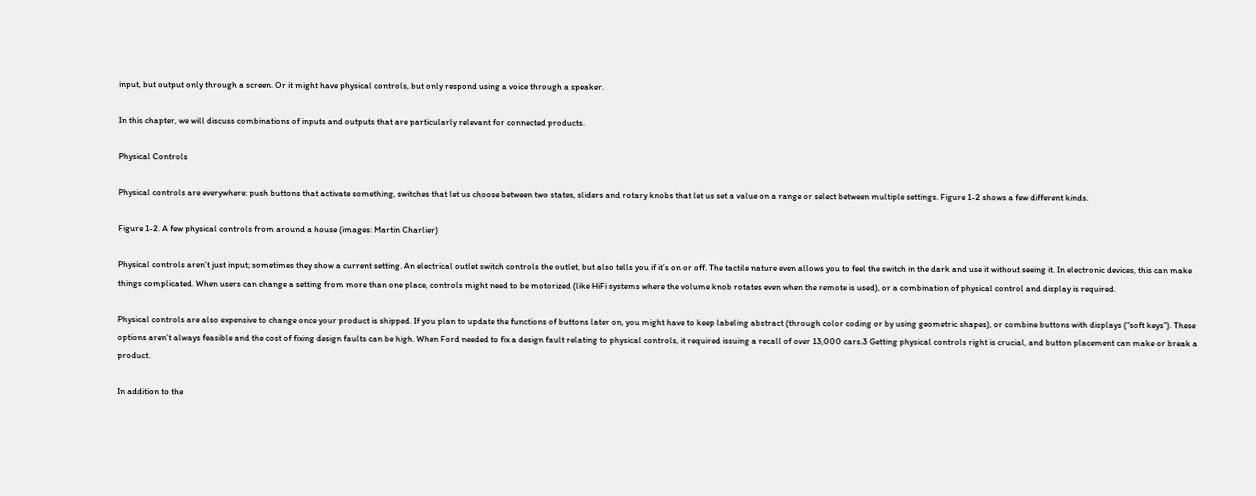input, but output only through a screen. Or it might have physical controls, but only respond using a voice through a speaker.

In this chapter, we will discuss combinations of inputs and outputs that are particularly relevant for connected products.

Physical Controls

Physical controls are everywhere: push buttons that activate something, switches that let us choose between two states, sliders and rotary knobs that let us set a value on a range or select between multiple settings. Figure 1-2 shows a few different kinds.

Figure 1-2. A few physical controls from around a house (images: Martin Charlier)

Physical controls aren’t just input; sometimes they show a current setting. An electrical outlet switch controls the outlet, but also tells you if it’s on or off. The tactile nature even allows you to feel the switch in the dark and use it without seeing it. In electronic devices, this can make things complicated. When users can change a setting from more than one place, controls might need to be motorized (like HiFi systems where the volume knob rotates even when the remote is used), or a combination of physical control and display is required.

Physical controls are also expensive to change once your product is shipped. If you plan to update the functions of buttons later on, you might have to keep labeling abstract (through color coding or by using geometric shapes), or combine buttons with displays (“soft keys”). These options aren’t always feasible and the cost of fixing design faults can be high. When Ford needed to fix a design fault relating to physical controls, it required issuing a recall of over 13,000 cars.3 Getting physical controls right is crucial, and button placement can make or break a product.

In addition to the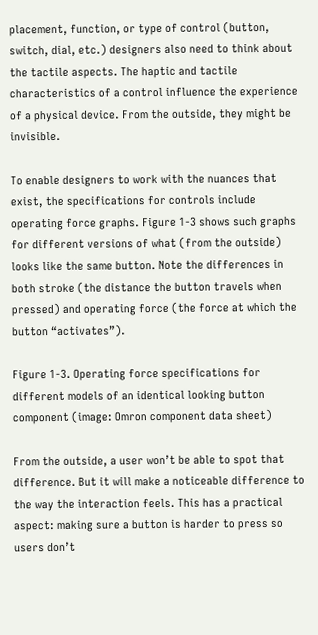placement, function, or type of control (button, switch, dial, etc.) designers also need to think about the tactile aspects. The haptic and tactile characteristics of a control influence the experience of a physical device. From the outside, they might be invisible.

To enable designers to work with the nuances that exist, the specifications for controls include operating force graphs. Figure 1-3 shows such graphs for different versions of what (from the outside) looks like the same button. Note the differences in both stroke (the distance the button travels when pressed) and operating force (the force at which the button “activates”).

Figure 1-3. Operating force specifications for different models of an identical looking button component (image: Omron component data sheet)

From the outside, a user won’t be able to spot that difference. But it will make a noticeable difference to the way the interaction feels. This has a practical aspect: making sure a button is harder to press so users don’t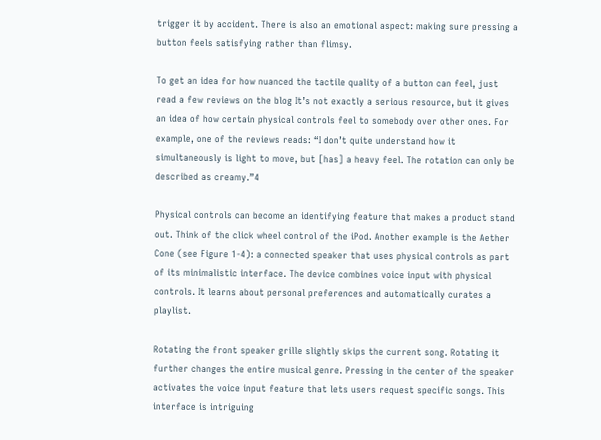trigger it by accident. There is also an emotional aspect: making sure pressing a button feels satisfying rather than flimsy.

To get an idea for how nuanced the tactile quality of a button can feel, just read a few reviews on the blog It’s not exactly a serious resource, but it gives an idea of how certain physical controls feel to somebody over other ones. For example, one of the reviews reads: “I don’t quite understand how it simultaneously is light to move, but [has] a heavy feel. The rotation can only be described as creamy.”4

Physical controls can become an identifying feature that makes a product stand out. Think of the click wheel control of the iPod. Another example is the Aether Cone (see Figure 1-4): a connected speaker that uses physical controls as part of its minimalistic interface. The device combines voice input with physical controls. It learns about personal preferences and automatically curates a playlist.

Rotating the front speaker grille slightly skips the current song. Rotating it further changes the entire musical genre. Pressing in the center of the speaker activates the voice input feature that lets users request specific songs. This interface is intriguing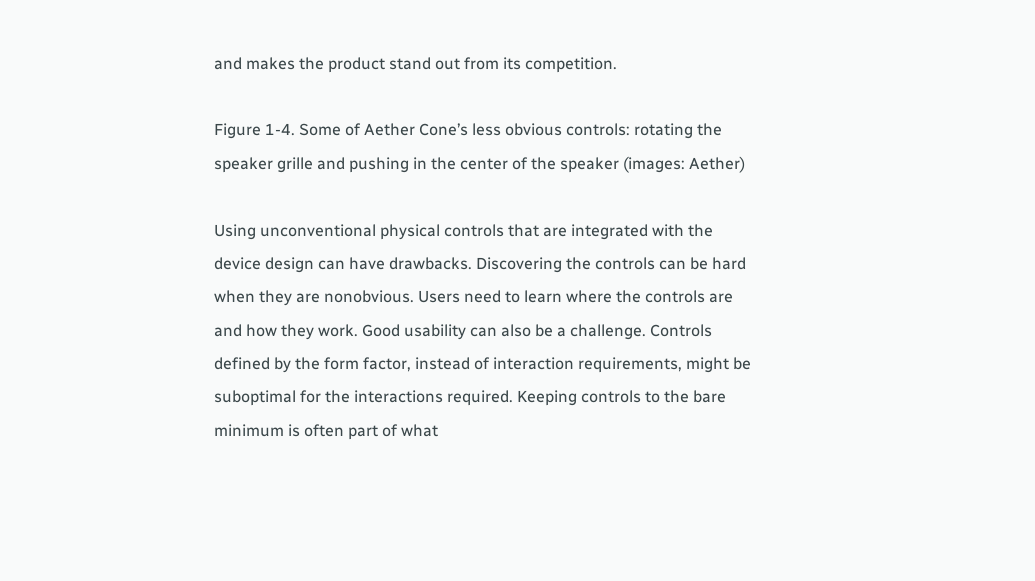and makes the product stand out from its competition.

Figure 1-4. Some of Aether Cone’s less obvious controls: rotating the speaker grille and pushing in the center of the speaker (images: Aether)

Using unconventional physical controls that are integrated with the device design can have drawbacks. Discovering the controls can be hard when they are nonobvious. Users need to learn where the controls are and how they work. Good usability can also be a challenge. Controls defined by the form factor, instead of interaction requirements, might be suboptimal for the interactions required. Keeping controls to the bare minimum is often part of what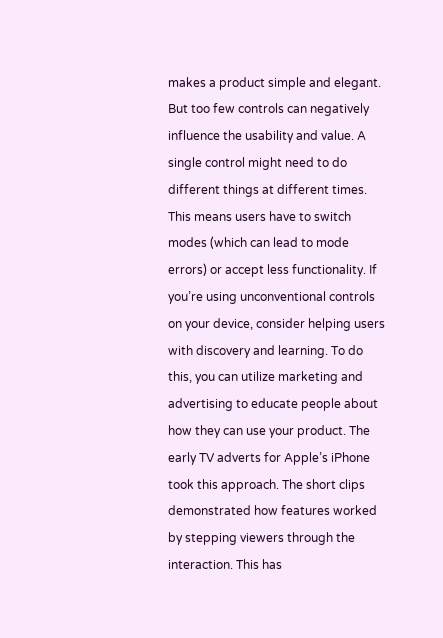makes a product simple and elegant. But too few controls can negatively influence the usability and value. A single control might need to do different things at different times. This means users have to switch modes (which can lead to mode errors) or accept less functionality. If you’re using unconventional controls on your device, consider helping users with discovery and learning. To do this, you can utilize marketing and advertising to educate people about how they can use your product. The early TV adverts for Apple’s iPhone took this approach. The short clips demonstrated how features worked by stepping viewers through the interaction. This has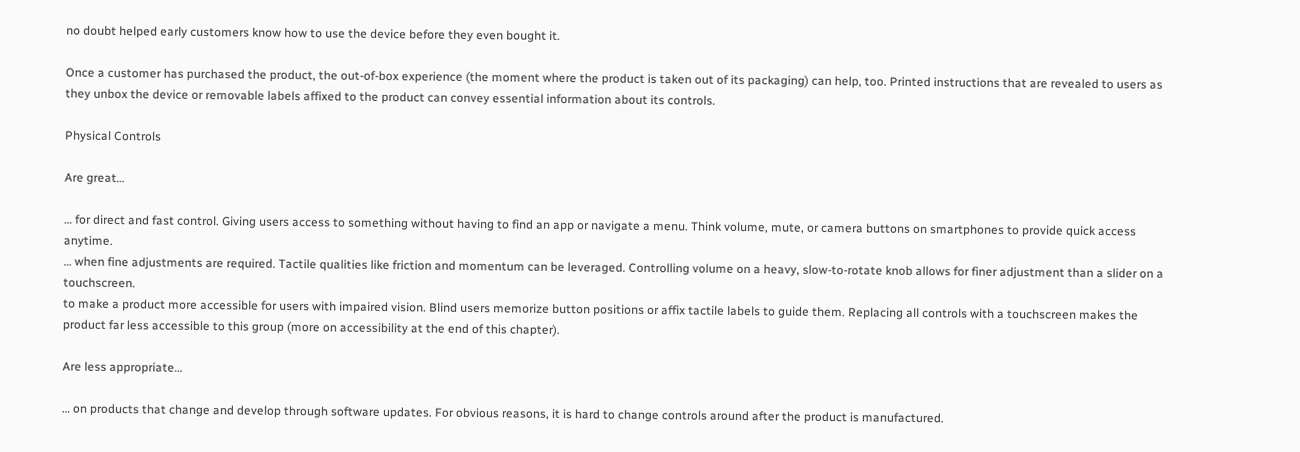no doubt helped early customers know how to use the device before they even bought it.

Once a customer has purchased the product, the out-of-box experience (the moment where the product is taken out of its packaging) can help, too. Printed instructions that are revealed to users as they unbox the device or removable labels affixed to the product can convey essential information about its controls.

Physical Controls

Are great…

… for direct and fast control. Giving users access to something without having to find an app or navigate a menu. Think volume, mute, or camera buttons on smartphones to provide quick access anytime.
… when fine adjustments are required. Tactile qualities like friction and momentum can be leveraged. Controlling volume on a heavy, slow-to-rotate knob allows for finer adjustment than a slider on a touchscreen.
to make a product more accessible for users with impaired vision. Blind users memorize button positions or affix tactile labels to guide them. Replacing all controls with a touchscreen makes the product far less accessible to this group (more on accessibility at the end of this chapter).

Are less appropriate…

… on products that change and develop through software updates. For obvious reasons, it is hard to change controls around after the product is manufactured.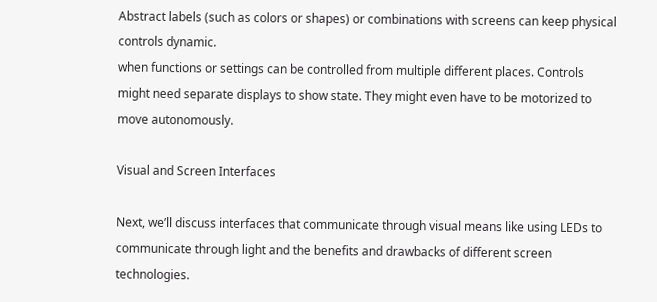Abstract labels (such as colors or shapes) or combinations with screens can keep physical controls dynamic.
when functions or settings can be controlled from multiple different places. Controls might need separate displays to show state. They might even have to be motorized to move autonomously.

Visual and Screen Interfaces

Next, we’ll discuss interfaces that communicate through visual means like using LEDs to communicate through light and the benefits and drawbacks of different screen technologies.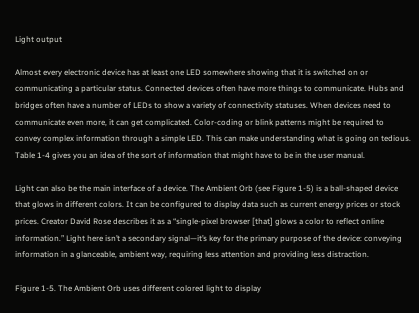Light output

Almost every electronic device has at least one LED somewhere showing that it is switched on or communicating a particular status. Connected devices often have more things to communicate. Hubs and bridges often have a number of LEDs to show a variety of connectivity statuses. When devices need to communicate even more, it can get complicated. Color-coding or blink patterns might be required to convey complex information through a simple LED. This can make understanding what is going on tedious. Table 1-4 gives you an idea of the sort of information that might have to be in the user manual.

Light can also be the main interface of a device. The Ambient Orb (see Figure 1-5) is a ball-shaped device that glows in different colors. It can be configured to display data such as current energy prices or stock prices. Creator David Rose describes it as a “single-pixel browser [that] glows a color to reflect online information.” Light here isn’t a secondary signal—it’s key for the primary purpose of the device: conveying information in a glanceable, ambient way, requiring less attention and providing less distraction.

Figure 1-5. The Ambient Orb uses different colored light to display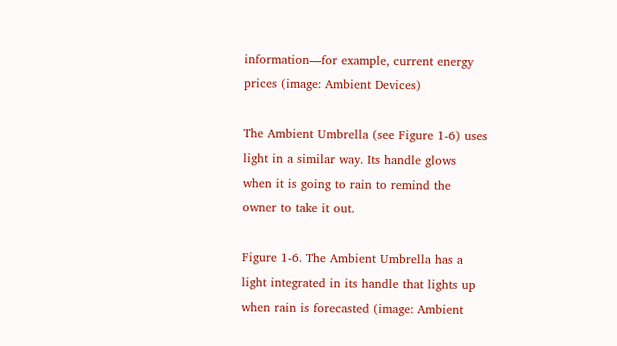information—for example, current energy prices (image: Ambient Devices)

The Ambient Umbrella (see Figure 1-6) uses light in a similar way. Its handle glows when it is going to rain to remind the owner to take it out.

Figure 1-6. The Ambient Umbrella has a light integrated in its handle that lights up when rain is forecasted (image: Ambient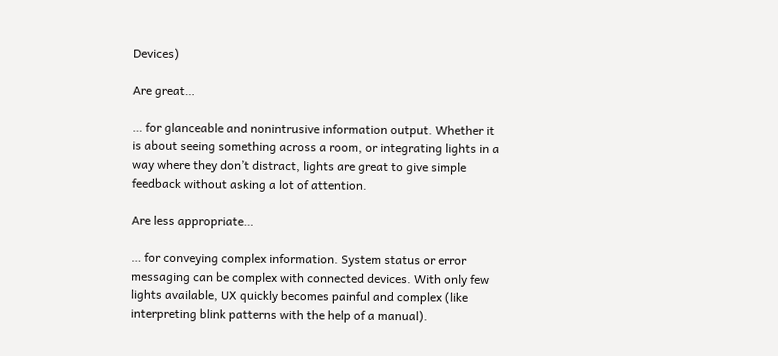Devices)

Are great…

… for glanceable and nonintrusive information output. Whether it is about seeing something across a room, or integrating lights in a way where they don’t distract, lights are great to give simple feedback without asking a lot of attention.

Are less appropriate…

… for conveying complex information. System status or error messaging can be complex with connected devices. With only few lights available, UX quickly becomes painful and complex (like interpreting blink patterns with the help of a manual).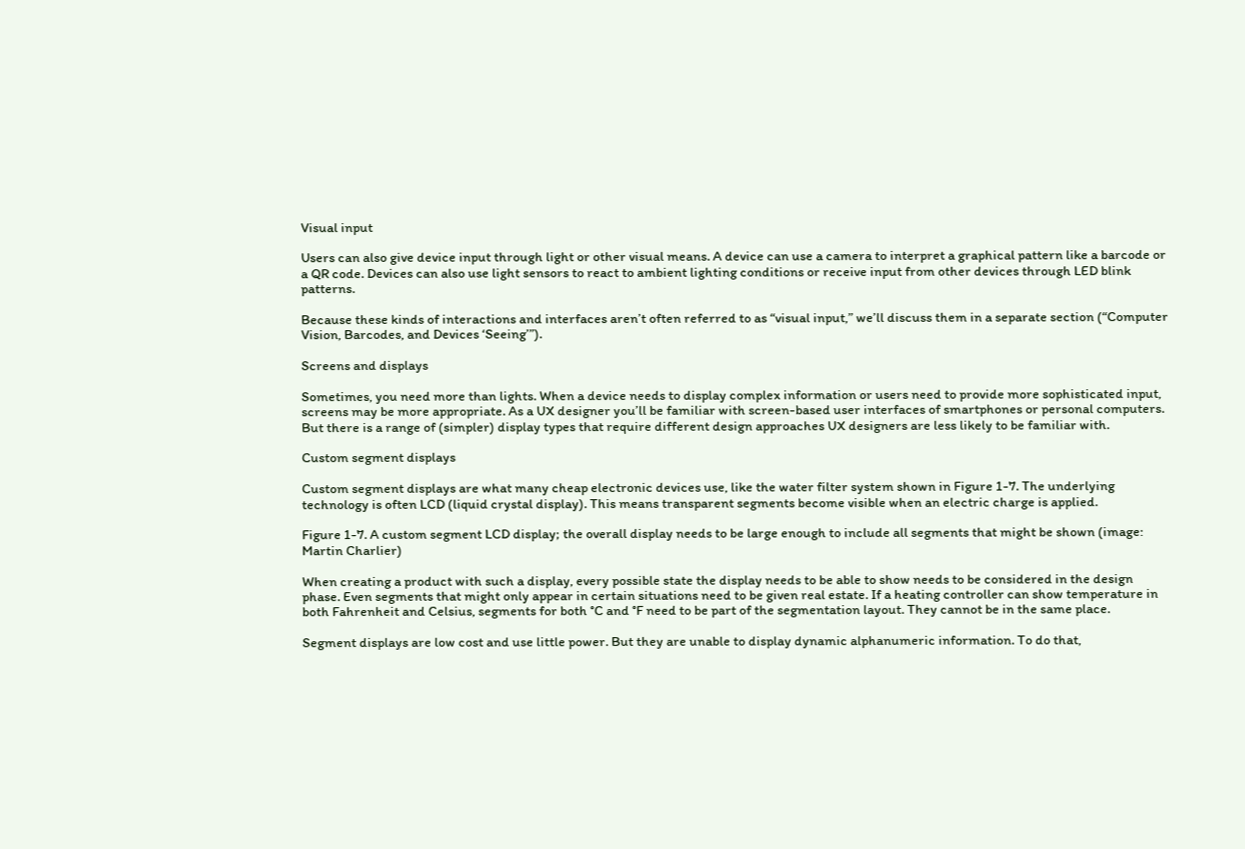Visual input

Users can also give device input through light or other visual means. A device can use a camera to interpret a graphical pattern like a barcode or a QR code. Devices can also use light sensors to react to ambient lighting conditions or receive input from other devices through LED blink patterns.

Because these kinds of interactions and interfaces aren’t often referred to as “visual input,” we’ll discuss them in a separate section (“Computer Vision, Barcodes, and Devices ‘Seeing’”).

Screens and displays

Sometimes, you need more than lights. When a device needs to display complex information or users need to provide more sophisticated input, screens may be more appropriate. As a UX designer you’ll be familiar with screen-based user interfaces of smartphones or personal computers. But there is a range of (simpler) display types that require different design approaches UX designers are less likely to be familiar with.

Custom segment displays

Custom segment displays are what many cheap electronic devices use, like the water filter system shown in Figure 1-7. The underlying technology is often LCD (liquid crystal display). This means transparent segments become visible when an electric charge is applied.

Figure 1-7. A custom segment LCD display; the overall display needs to be large enough to include all segments that might be shown (image: Martin Charlier)

When creating a product with such a display, every possible state the display needs to be able to show needs to be considered in the design phase. Even segments that might only appear in certain situations need to be given real estate. If a heating controller can show temperature in both Fahrenheit and Celsius, segments for both °C and °F need to be part of the segmentation layout. They cannot be in the same place.

Segment displays are low cost and use little power. But they are unable to display dynamic alphanumeric information. To do that,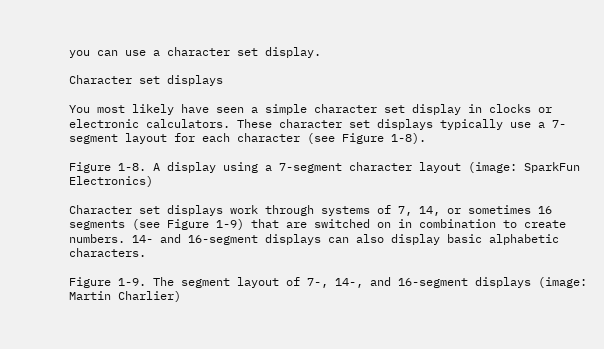you can use a character set display.

Character set displays

You most likely have seen a simple character set display in clocks or electronic calculators. These character set displays typically use a 7-segment layout for each character (see Figure 1-8).

Figure 1-8. A display using a 7-segment character layout (image: SparkFun Electronics)

Character set displays work through systems of 7, 14, or sometimes 16 segments (see Figure 1-9) that are switched on in combination to create numbers. 14- and 16-segment displays can also display basic alphabetic characters.

Figure 1-9. The segment layout of 7-, 14-, and 16-segment displays (image: Martin Charlier)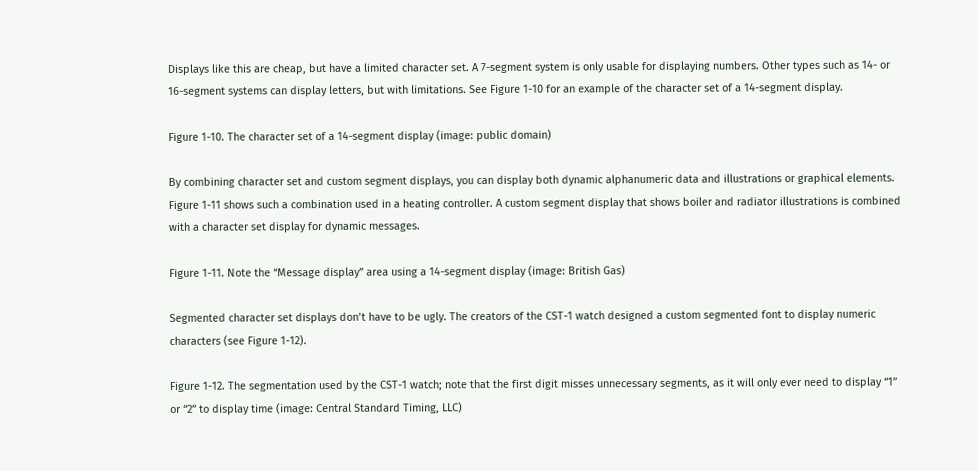Displays like this are cheap, but have a limited character set. A 7-segment system is only usable for displaying numbers. Other types such as 14- or 16-segment systems can display letters, but with limitations. See Figure 1-10 for an example of the character set of a 14-segment display.

Figure 1-10. The character set of a 14-segment display (image: public domain)

By combining character set and custom segment displays, you can display both dynamic alphanumeric data and illustrations or graphical elements. Figure 1-11 shows such a combination used in a heating controller. A custom segment display that shows boiler and radiator illustrations is combined with a character set display for dynamic messages.

Figure 1-11. Note the “Message display” area using a 14-segment display (image: British Gas)

Segmented character set displays don’t have to be ugly. The creators of the CST-1 watch designed a custom segmented font to display numeric characters (see Figure 1-12).

Figure 1-12. The segmentation used by the CST-1 watch; note that the first digit misses unnecessary segments, as it will only ever need to display “1” or “2” to display time (image: Central Standard Timing, LLC)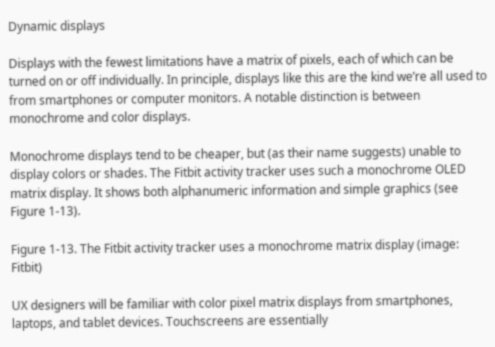Dynamic displays

Displays with the fewest limitations have a matrix of pixels, each of which can be turned on or off individually. In principle, displays like this are the kind we’re all used to from smartphones or computer monitors. A notable distinction is between monochrome and color displays.

Monochrome displays tend to be cheaper, but (as their name suggests) unable to display colors or shades. The Fitbit activity tracker uses such a monochrome OLED matrix display. It shows both alphanumeric information and simple graphics (see Figure 1-13).

Figure 1-13. The Fitbit activity tracker uses a monochrome matrix display (image: Fitbit)

UX designers will be familiar with color pixel matrix displays from smartphones, laptops, and tablet devices. Touchscreens are essentially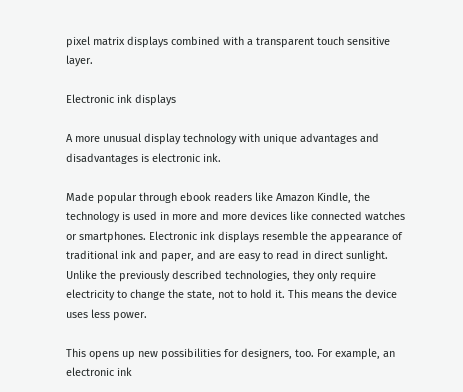pixel matrix displays combined with a transparent touch sensitive layer.

Electronic ink displays

A more unusual display technology with unique advantages and disadvantages is electronic ink.

Made popular through ebook readers like Amazon Kindle, the technology is used in more and more devices like connected watches or smartphones. Electronic ink displays resemble the appearance of traditional ink and paper, and are easy to read in direct sunlight. Unlike the previously described technologies, they only require electricity to change the state, not to hold it. This means the device uses less power.

This opens up new possibilities for designers, too. For example, an electronic ink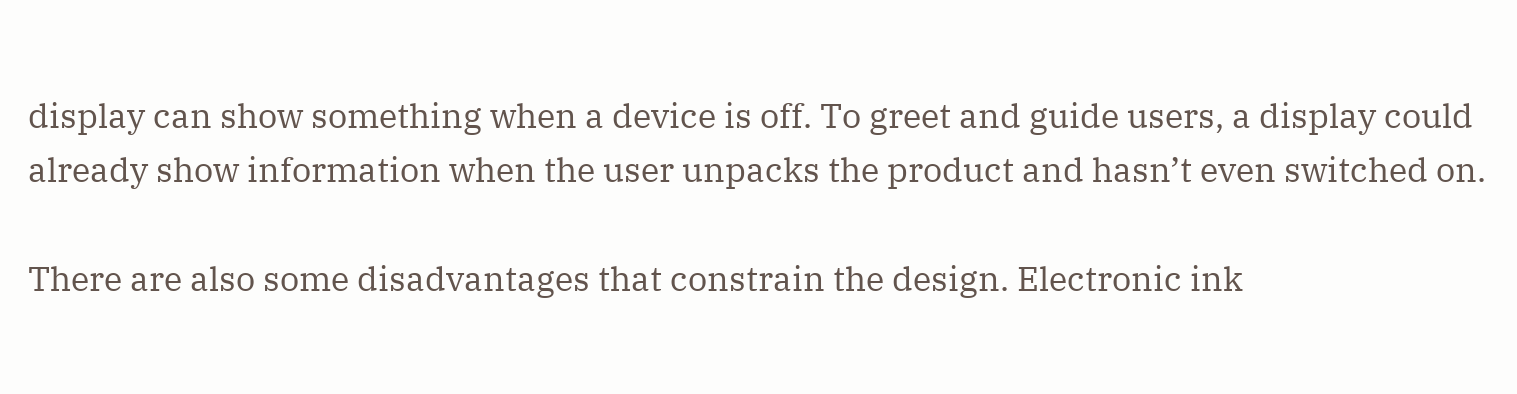display can show something when a device is off. To greet and guide users, a display could already show information when the user unpacks the product and hasn’t even switched on.

There are also some disadvantages that constrain the design. Electronic ink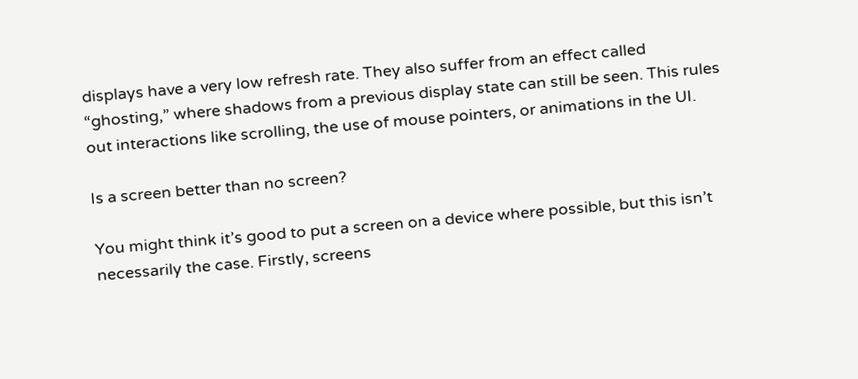displays have a very low refresh rate. They also suffer from an effect called “ghosting,” where shadows from a previous display state can still be seen. This rules out interactions like scrolling, the use of mouse pointers, or animations in the UI.

Is a screen better than no screen?

You might think it’s good to put a screen on a device where possible, but this isn’t necessarily the case. Firstly, screens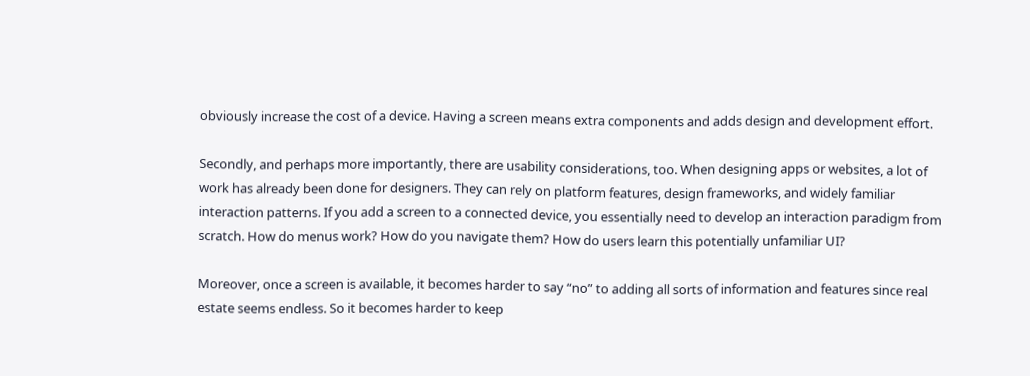obviously increase the cost of a device. Having a screen means extra components and adds design and development effort.

Secondly, and perhaps more importantly, there are usability considerations, too. When designing apps or websites, a lot of work has already been done for designers. They can rely on platform features, design frameworks, and widely familiar interaction patterns. If you add a screen to a connected device, you essentially need to develop an interaction paradigm from scratch. How do menus work? How do you navigate them? How do users learn this potentially unfamiliar UI?

Moreover, once a screen is available, it becomes harder to say “no” to adding all sorts of information and features since real estate seems endless. So it becomes harder to keep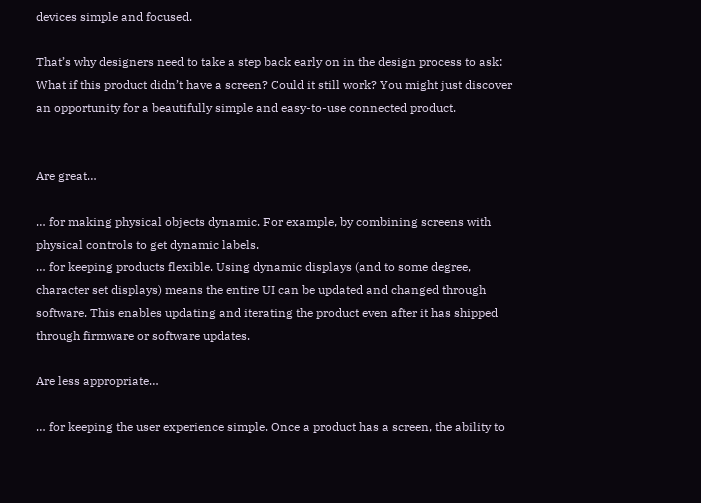devices simple and focused.

That’s why designers need to take a step back early on in the design process to ask: What if this product didn’t have a screen? Could it still work? You might just discover an opportunity for a beautifully simple and easy-to-use connected product.


Are great…

… for making physical objects dynamic. For example, by combining screens with physical controls to get dynamic labels.
… for keeping products flexible. Using dynamic displays (and to some degree, character set displays) means the entire UI can be updated and changed through software. This enables updating and iterating the product even after it has shipped through firmware or software updates.

Are less appropriate…

… for keeping the user experience simple. Once a product has a screen, the ability to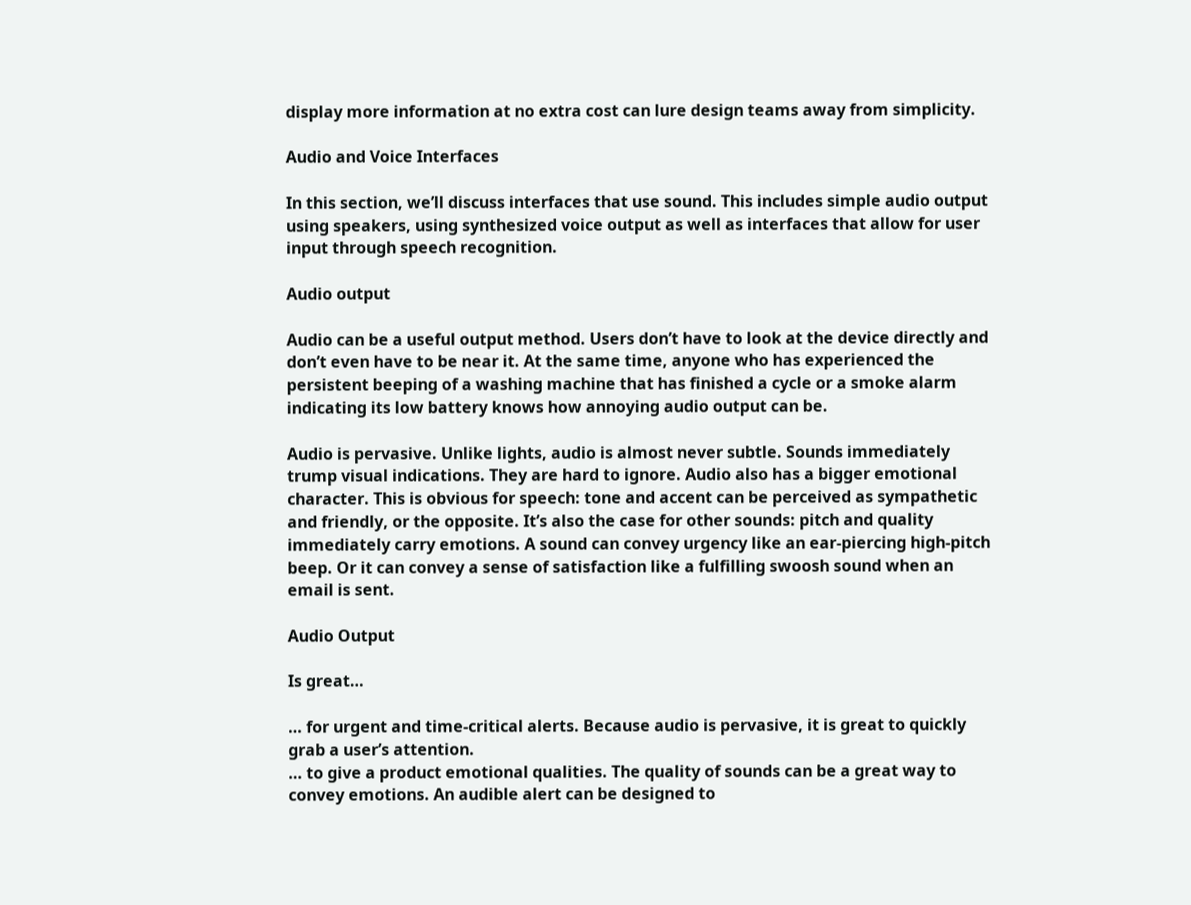display more information at no extra cost can lure design teams away from simplicity.

Audio and Voice Interfaces

In this section, we’ll discuss interfaces that use sound. This includes simple audio output using speakers, using synthesized voice output as well as interfaces that allow for user input through speech recognition.

Audio output

Audio can be a useful output method. Users don’t have to look at the device directly and don’t even have to be near it. At the same time, anyone who has experienced the persistent beeping of a washing machine that has finished a cycle or a smoke alarm indicating its low battery knows how annoying audio output can be.

Audio is pervasive. Unlike lights, audio is almost never subtle. Sounds immediately trump visual indications. They are hard to ignore. Audio also has a bigger emotional character. This is obvious for speech: tone and accent can be perceived as sympathetic and friendly, or the opposite. It’s also the case for other sounds: pitch and quality immediately carry emotions. A sound can convey urgency like an ear-piercing high-pitch beep. Or it can convey a sense of satisfaction like a fulfilling swoosh sound when an email is sent.

Audio Output

Is great…

… for urgent and time-critical alerts. Because audio is pervasive, it is great to quickly grab a user’s attention.
… to give a product emotional qualities. The quality of sounds can be a great way to convey emotions. An audible alert can be designed to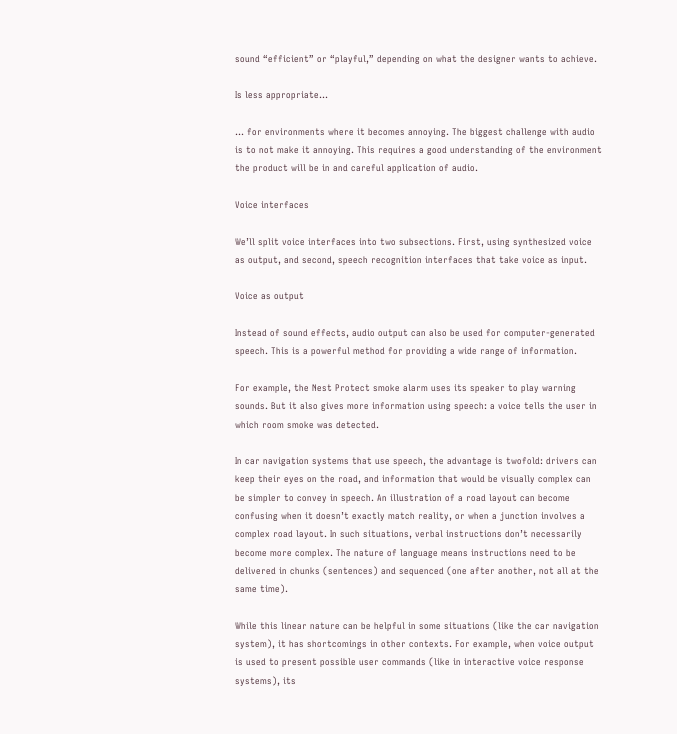sound “efficient” or “playful,” depending on what the designer wants to achieve.

Is less appropriate…

… for environments where it becomes annoying. The biggest challenge with audio is to not make it annoying. This requires a good understanding of the environment the product will be in and careful application of audio.

Voice interfaces

We’ll split voice interfaces into two subsections. First, using synthesized voice as output, and second, speech recognition interfaces that take voice as input.

Voice as output

Instead of sound effects, audio output can also be used for computer-generated speech. This is a powerful method for providing a wide range of information.

For example, the Nest Protect smoke alarm uses its speaker to play warning sounds. But it also gives more information using speech: a voice tells the user in which room smoke was detected.

In car navigation systems that use speech, the advantage is twofold: drivers can keep their eyes on the road, and information that would be visually complex can be simpler to convey in speech. An illustration of a road layout can become confusing when it doesn’t exactly match reality, or when a junction involves a complex road layout. In such situations, verbal instructions don’t necessarily become more complex. The nature of language means instructions need to be delivered in chunks (sentences) and sequenced (one after another, not all at the same time).

While this linear nature can be helpful in some situations (like the car navigation system), it has shortcomings in other contexts. For example, when voice output is used to present possible user commands (like in interactive voice response systems), its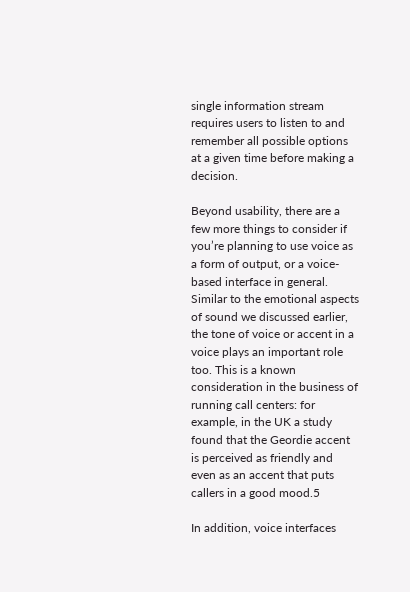single information stream requires users to listen to and remember all possible options at a given time before making a decision.

Beyond usability, there are a few more things to consider if you’re planning to use voice as a form of output, or a voice-based interface in general. Similar to the emotional aspects of sound we discussed earlier, the tone of voice or accent in a voice plays an important role too. This is a known consideration in the business of running call centers: for example, in the UK a study found that the Geordie accent is perceived as friendly and even as an accent that puts callers in a good mood.5

In addition, voice interfaces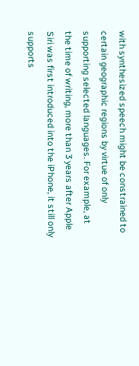with synthesized speech might be constrained to certain geographic regions by virtue of only supporting selected languages. For example, at the time of writing, more than 3 years after Apple Siri was first introduced into the iPhone, it still only supports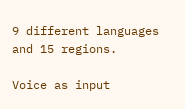9 different languages and 15 regions.

Voice as input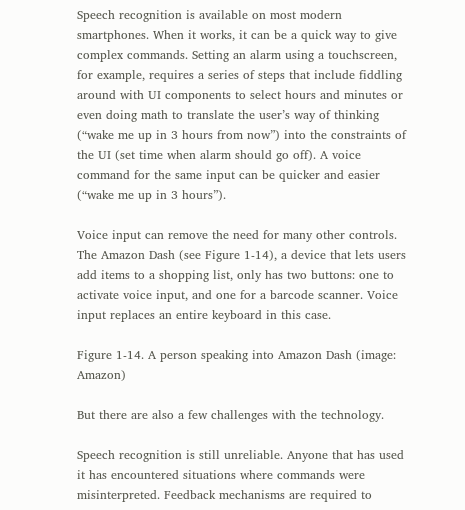Speech recognition is available on most modern smartphones. When it works, it can be a quick way to give complex commands. Setting an alarm using a touchscreen, for example, requires a series of steps that include fiddling around with UI components to select hours and minutes or even doing math to translate the user’s way of thinking (“wake me up in 3 hours from now”) into the constraints of the UI (set time when alarm should go off). A voice command for the same input can be quicker and easier (“wake me up in 3 hours”).

Voice input can remove the need for many other controls. The Amazon Dash (see Figure 1-14), a device that lets users add items to a shopping list, only has two buttons: one to activate voice input, and one for a barcode scanner. Voice input replaces an entire keyboard in this case.

Figure 1-14. A person speaking into Amazon Dash (image: Amazon)

But there are also a few challenges with the technology.

Speech recognition is still unreliable. Anyone that has used it has encountered situations where commands were misinterpreted. Feedback mechanisms are required to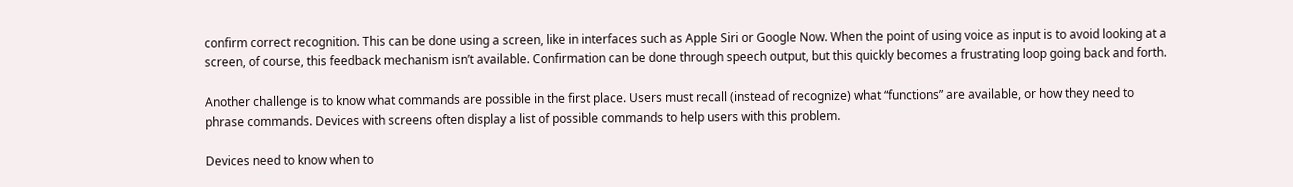confirm correct recognition. This can be done using a screen, like in interfaces such as Apple Siri or Google Now. When the point of using voice as input is to avoid looking at a screen, of course, this feedback mechanism isn’t available. Confirmation can be done through speech output, but this quickly becomes a frustrating loop going back and forth.

Another challenge is to know what commands are possible in the first place. Users must recall (instead of recognize) what “functions” are available, or how they need to phrase commands. Devices with screens often display a list of possible commands to help users with this problem.

Devices need to know when to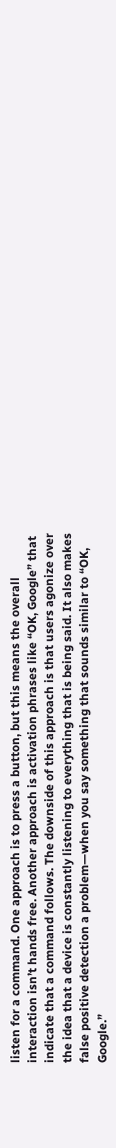listen for a command. One approach is to press a button, but this means the overall interaction isn’t hands free. Another approach is activation phrases like “OK, Google” that indicate that a command follows. The downside of this approach is that users agonize over the idea that a device is constantly listening to everything that is being said. It also makes false positive detection a problem—when you say something that sounds similar to “OK, Google.”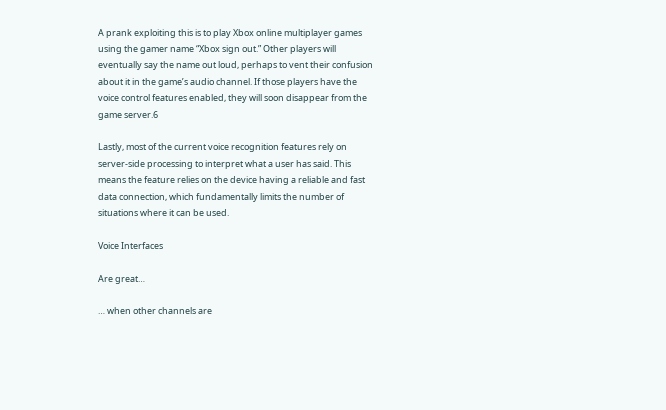A prank exploiting this is to play Xbox online multiplayer games using the gamer name “Xbox sign out.” Other players will eventually say the name out loud, perhaps to vent their confusion about it in the game’s audio channel. If those players have the voice control features enabled, they will soon disappear from the game server.6

Lastly, most of the current voice recognition features rely on server-side processing to interpret what a user has said. This means the feature relies on the device having a reliable and fast data connection, which fundamentally limits the number of situations where it can be used.

Voice Interfaces

Are great…

… when other channels are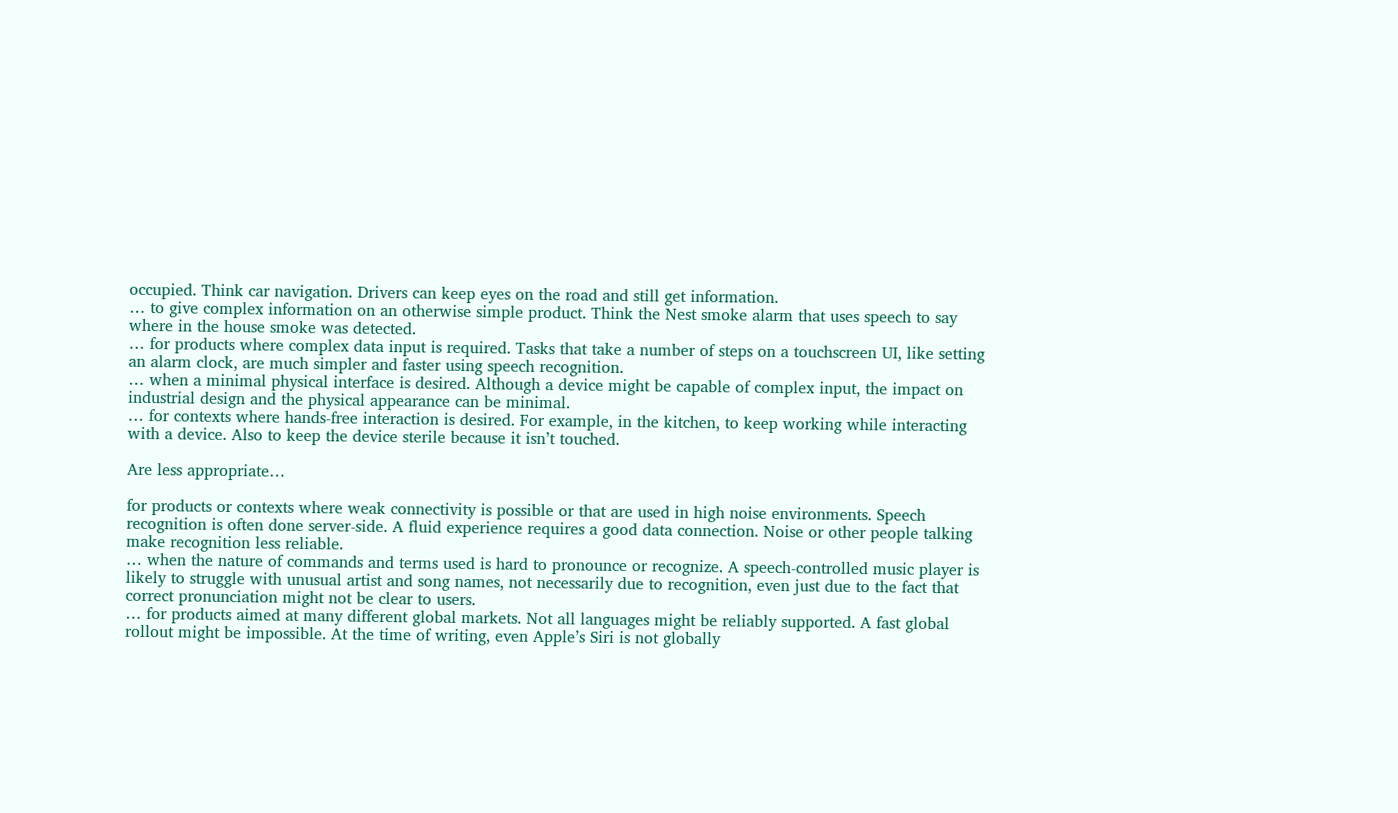occupied. Think car navigation. Drivers can keep eyes on the road and still get information.
… to give complex information on an otherwise simple product. Think the Nest smoke alarm that uses speech to say where in the house smoke was detected.
… for products where complex data input is required. Tasks that take a number of steps on a touchscreen UI, like setting an alarm clock, are much simpler and faster using speech recognition.
… when a minimal physical interface is desired. Although a device might be capable of complex input, the impact on industrial design and the physical appearance can be minimal.
… for contexts where hands-free interaction is desired. For example, in the kitchen, to keep working while interacting with a device. Also to keep the device sterile because it isn’t touched.

Are less appropriate…

for products or contexts where weak connectivity is possible or that are used in high noise environments. Speech recognition is often done server-side. A fluid experience requires a good data connection. Noise or other people talking make recognition less reliable.
… when the nature of commands and terms used is hard to pronounce or recognize. A speech-controlled music player is likely to struggle with unusual artist and song names, not necessarily due to recognition, even just due to the fact that correct pronunciation might not be clear to users.
… for products aimed at many different global markets. Not all languages might be reliably supported. A fast global rollout might be impossible. At the time of writing, even Apple’s Siri is not globally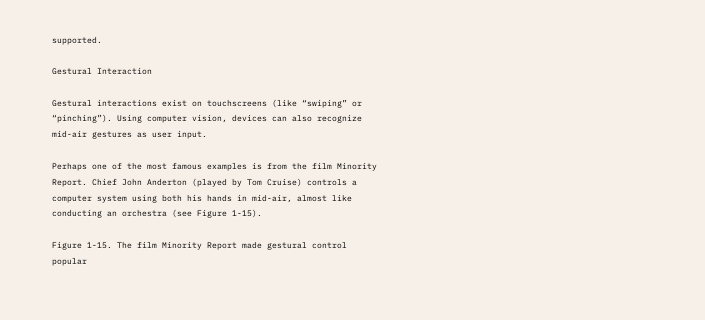supported.

Gestural Interaction

Gestural interactions exist on touchscreens (like “swiping” or “pinching”). Using computer vision, devices can also recognize mid-air gestures as user input.

Perhaps one of the most famous examples is from the film Minority Report. Chief John Anderton (played by Tom Cruise) controls a computer system using both his hands in mid-air, almost like conducting an orchestra (see Figure 1-15).

Figure 1-15. The film Minority Report made gestural control popular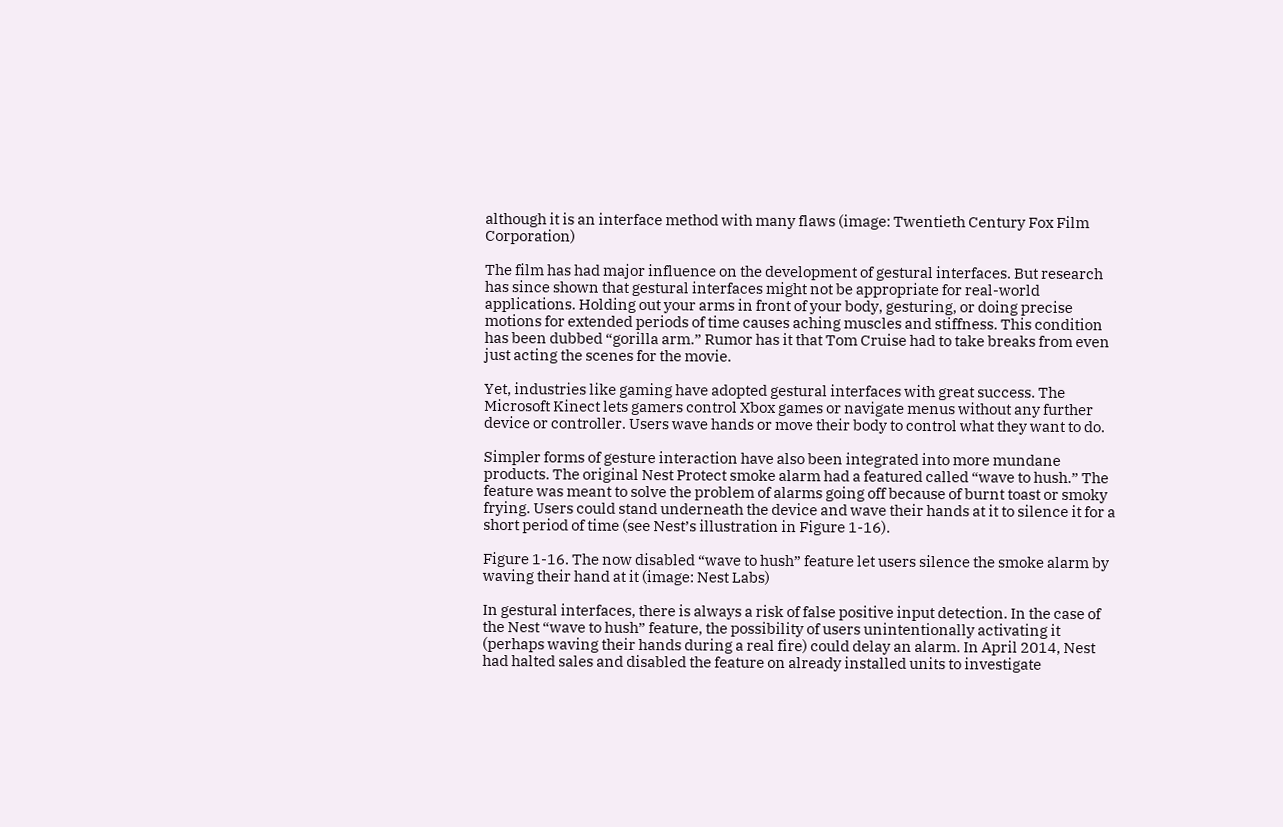although it is an interface method with many flaws (image: Twentieth Century Fox Film Corporation)

The film has had major influence on the development of gestural interfaces. But research has since shown that gestural interfaces might not be appropriate for real-world applications. Holding out your arms in front of your body, gesturing, or doing precise motions for extended periods of time causes aching muscles and stiffness. This condition has been dubbed “gorilla arm.” Rumor has it that Tom Cruise had to take breaks from even just acting the scenes for the movie.

Yet, industries like gaming have adopted gestural interfaces with great success. The Microsoft Kinect lets gamers control Xbox games or navigate menus without any further device or controller. Users wave hands or move their body to control what they want to do.

Simpler forms of gesture interaction have also been integrated into more mundane products. The original Nest Protect smoke alarm had a featured called “wave to hush.” The feature was meant to solve the problem of alarms going off because of burnt toast or smoky frying. Users could stand underneath the device and wave their hands at it to silence it for a short period of time (see Nest’s illustration in Figure 1-16).

Figure 1-16. The now disabled “wave to hush” feature let users silence the smoke alarm by waving their hand at it (image: Nest Labs)

In gestural interfaces, there is always a risk of false positive input detection. In the case of the Nest “wave to hush” feature, the possibility of users unintentionally activating it (perhaps waving their hands during a real fire) could delay an alarm. In April 2014, Nest had halted sales and disabled the feature on already installed units to investigate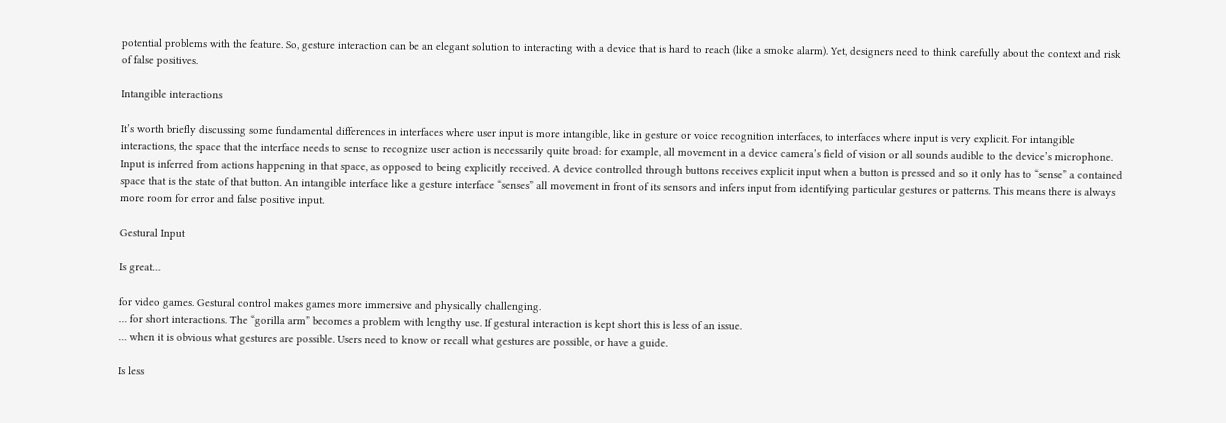potential problems with the feature. So, gesture interaction can be an elegant solution to interacting with a device that is hard to reach (like a smoke alarm). Yet, designers need to think carefully about the context and risk of false positives.

Intangible interactions

It’s worth briefly discussing some fundamental differences in interfaces where user input is more intangible, like in gesture or voice recognition interfaces, to interfaces where input is very explicit. For intangible interactions, the space that the interface needs to sense to recognize user action is necessarily quite broad: for example, all movement in a device camera’s field of vision or all sounds audible to the device’s microphone. Input is inferred from actions happening in that space, as opposed to being explicitly received. A device controlled through buttons receives explicit input when a button is pressed and so it only has to “sense” a contained space that is the state of that button. An intangible interface like a gesture interface “senses” all movement in front of its sensors and infers input from identifying particular gestures or patterns. This means there is always more room for error and false positive input.

Gestural Input

Is great…

for video games. Gestural control makes games more immersive and physically challenging.
… for short interactions. The “gorilla arm” becomes a problem with lengthy use. If gestural interaction is kept short this is less of an issue.
… when it is obvious what gestures are possible. Users need to know or recall what gestures are possible, or have a guide.

Is less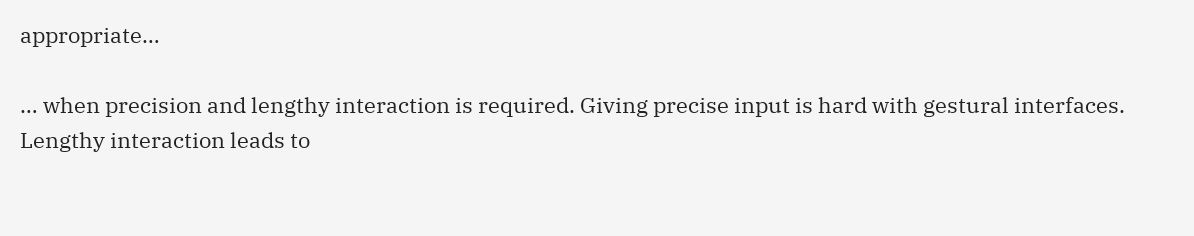appropriate…

… when precision and lengthy interaction is required. Giving precise input is hard with gestural interfaces. Lengthy interaction leads to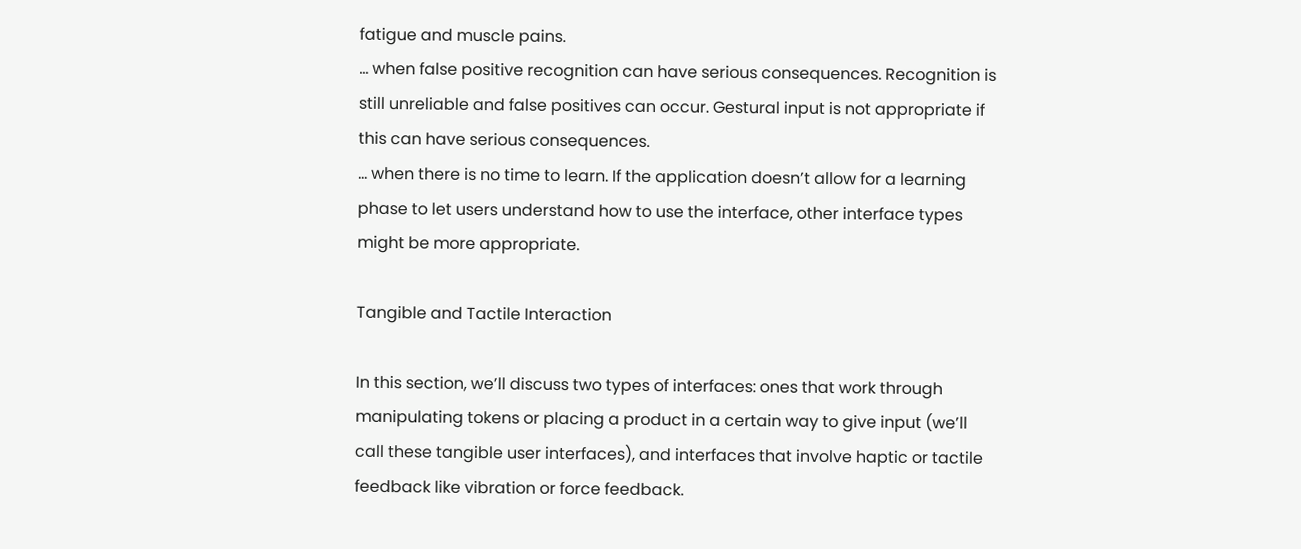fatigue and muscle pains.
… when false positive recognition can have serious consequences. Recognition is still unreliable and false positives can occur. Gestural input is not appropriate if this can have serious consequences.
… when there is no time to learn. If the application doesn’t allow for a learning phase to let users understand how to use the interface, other interface types might be more appropriate.

Tangible and Tactile Interaction

In this section, we’ll discuss two types of interfaces: ones that work through manipulating tokens or placing a product in a certain way to give input (we’ll call these tangible user interfaces), and interfaces that involve haptic or tactile feedback like vibration or force feedback.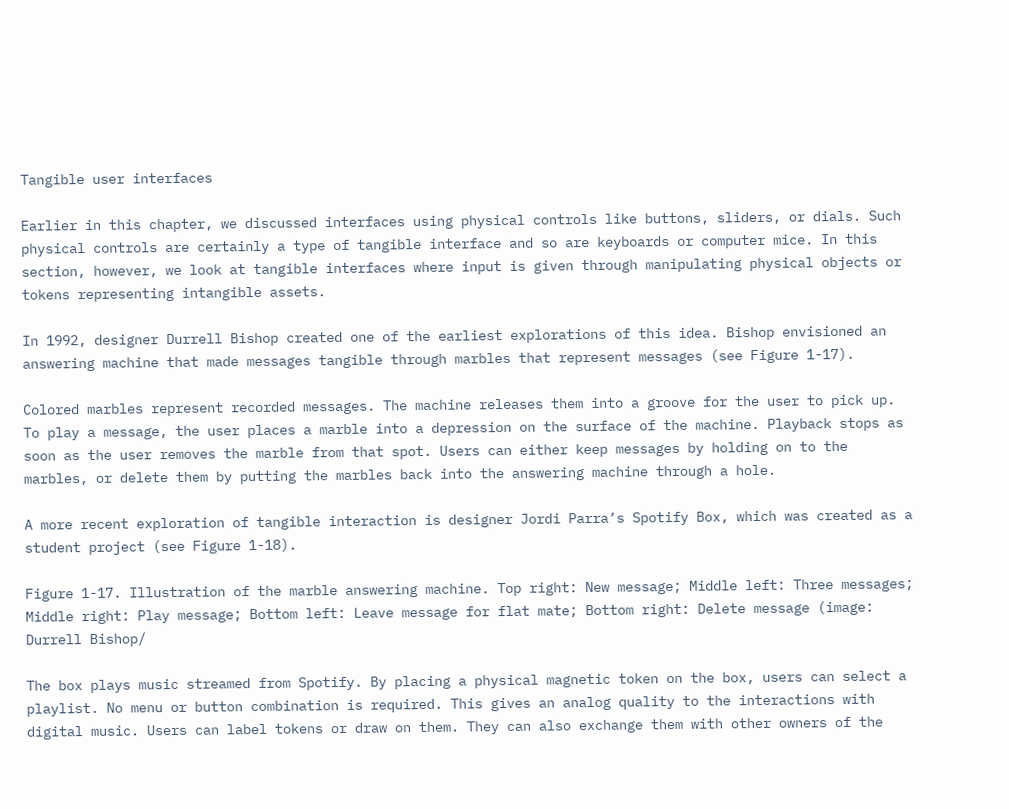Tangible user interfaces

Earlier in this chapter, we discussed interfaces using physical controls like buttons, sliders, or dials. Such physical controls are certainly a type of tangible interface and so are keyboards or computer mice. In this section, however, we look at tangible interfaces where input is given through manipulating physical objects or tokens representing intangible assets.

In 1992, designer Durrell Bishop created one of the earliest explorations of this idea. Bishop envisioned an answering machine that made messages tangible through marbles that represent messages (see Figure 1-17).

Colored marbles represent recorded messages. The machine releases them into a groove for the user to pick up. To play a message, the user places a marble into a depression on the surface of the machine. Playback stops as soon as the user removes the marble from that spot. Users can either keep messages by holding on to the marbles, or delete them by putting the marbles back into the answering machine through a hole.

A more recent exploration of tangible interaction is designer Jordi Parra’s Spotify Box, which was created as a student project (see Figure 1-18).

Figure 1-17. Illustration of the marble answering machine. Top right: New message; Middle left: Three messages; Middle right: Play message; Bottom left: Leave message for flat mate; Bottom right: Delete message (image: Durrell Bishop/

The box plays music streamed from Spotify. By placing a physical magnetic token on the box, users can select a playlist. No menu or button combination is required. This gives an analog quality to the interactions with digital music. Users can label tokens or draw on them. They can also exchange them with other owners of the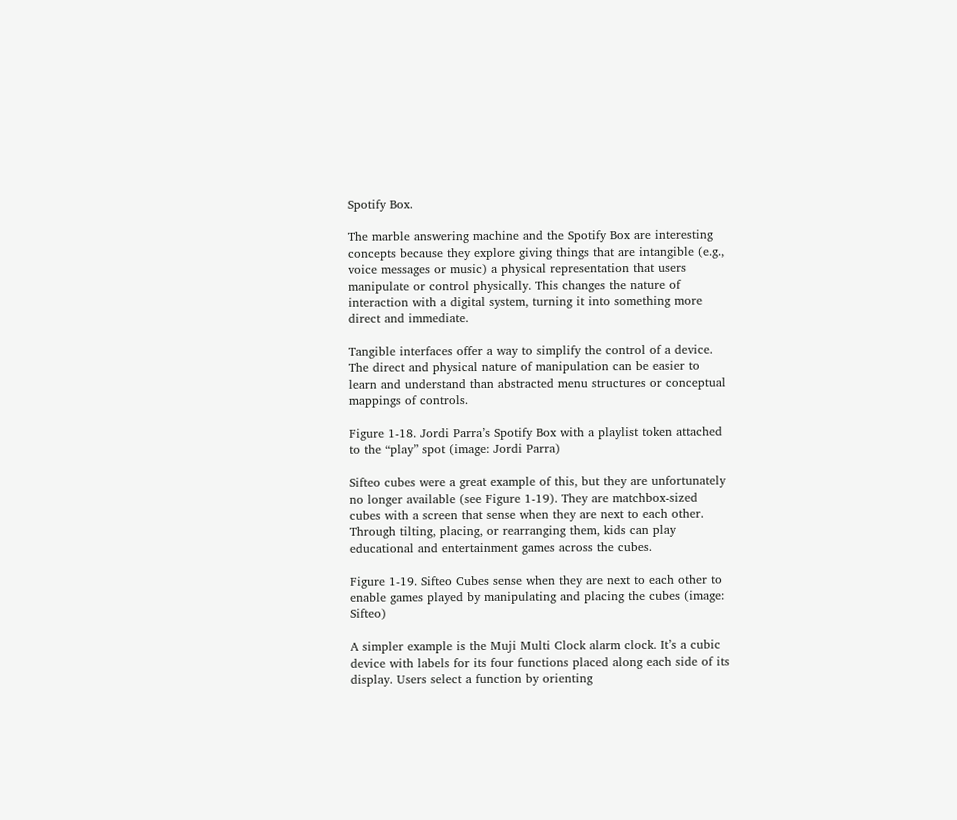Spotify Box.

The marble answering machine and the Spotify Box are interesting concepts because they explore giving things that are intangible (e.g., voice messages or music) a physical representation that users manipulate or control physically. This changes the nature of interaction with a digital system, turning it into something more direct and immediate.

Tangible interfaces offer a way to simplify the control of a device. The direct and physical nature of manipulation can be easier to learn and understand than abstracted menu structures or conceptual mappings of controls.

Figure 1-18. Jordi Parra’s Spotify Box with a playlist token attached to the “play” spot (image: Jordi Parra)

Sifteo cubes were a great example of this, but they are unfortunately no longer available (see Figure 1-19). They are matchbox-sized cubes with a screen that sense when they are next to each other. Through tilting, placing, or rearranging them, kids can play educational and entertainment games across the cubes.

Figure 1-19. Sifteo Cubes sense when they are next to each other to enable games played by manipulating and placing the cubes (image: Sifteo)

A simpler example is the Muji Multi Clock alarm clock. It’s a cubic device with labels for its four functions placed along each side of its display. Users select a function by orienting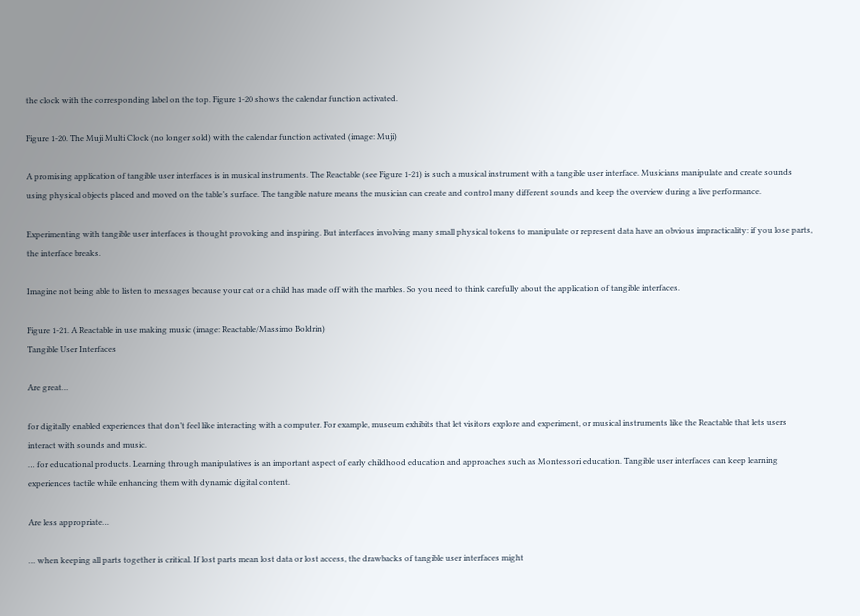the clock with the corresponding label on the top. Figure 1-20 shows the calendar function activated.

Figure 1-20. The Muji Multi Clock (no longer sold) with the calendar function activated (image: Muji)

A promising application of tangible user interfaces is in musical instruments. The Reactable (see Figure 1-21) is such a musical instrument with a tangible user interface. Musicians manipulate and create sounds using physical objects placed and moved on the table’s surface. The tangible nature means the musician can create and control many different sounds and keep the overview during a live performance.

Experimenting with tangible user interfaces is thought provoking and inspiring. But interfaces involving many small physical tokens to manipulate or represent data have an obvious impracticality: if you lose parts, the interface breaks.

Imagine not being able to listen to messages because your cat or a child has made off with the marbles. So you need to think carefully about the application of tangible interfaces.

Figure 1-21. A Reactable in use making music (image: Reactable/Massimo Boldrin)
Tangible User Interfaces

Are great…

for digitally enabled experiences that don’t feel like interacting with a computer. For example, museum exhibits that let visitors explore and experiment, or musical instruments like the Reactable that lets users interact with sounds and music.
… for educational products. Learning through manipulatives is an important aspect of early childhood education and approaches such as Montessori education. Tangible user interfaces can keep learning experiences tactile while enhancing them with dynamic digital content.

Are less appropriate…

… when keeping all parts together is critical. If lost parts mean lost data or lost access, the drawbacks of tangible user interfaces might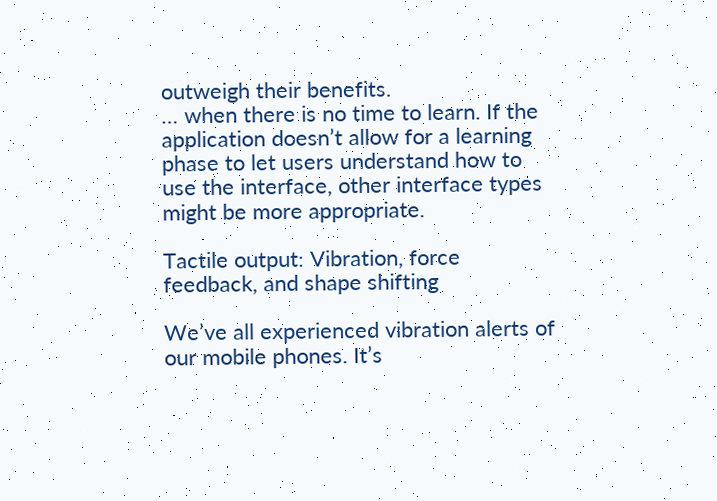outweigh their benefits.
… when there is no time to learn. If the application doesn’t allow for a learning phase to let users understand how to use the interface, other interface types might be more appropriate.

Tactile output: Vibration, force feedback, and shape shifting

We’ve all experienced vibration alerts of our mobile phones. It’s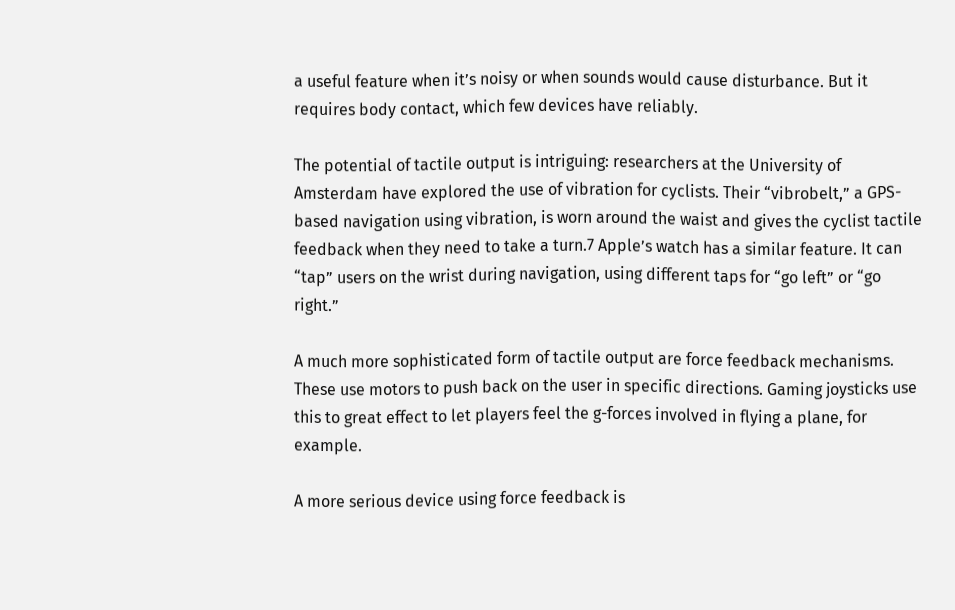a useful feature when it’s noisy or when sounds would cause disturbance. But it requires body contact, which few devices have reliably.

The potential of tactile output is intriguing: researchers at the University of Amsterdam have explored the use of vibration for cyclists. Their “vibrobelt,” a GPS-based navigation using vibration, is worn around the waist and gives the cyclist tactile feedback when they need to take a turn.7 Apple’s watch has a similar feature. It can “tap” users on the wrist during navigation, using different taps for “go left” or “go right.”

A much more sophisticated form of tactile output are force feedback mechanisms. These use motors to push back on the user in specific directions. Gaming joysticks use this to great effect to let players feel the g-forces involved in flying a plane, for example.

A more serious device using force feedback is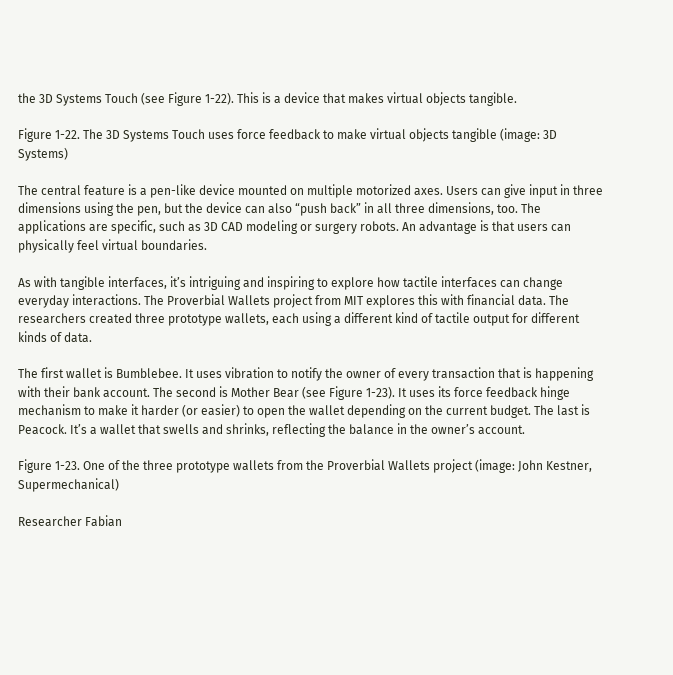the 3D Systems Touch (see Figure 1-22). This is a device that makes virtual objects tangible.

Figure 1-22. The 3D Systems Touch uses force feedback to make virtual objects tangible (image: 3D Systems)

The central feature is a pen-like device mounted on multiple motorized axes. Users can give input in three dimensions using the pen, but the device can also “push back” in all three dimensions, too. The applications are specific, such as 3D CAD modeling or surgery robots. An advantage is that users can physically feel virtual boundaries.

As with tangible interfaces, it’s intriguing and inspiring to explore how tactile interfaces can change everyday interactions. The Proverbial Wallets project from MIT explores this with financial data. The researchers created three prototype wallets, each using a different kind of tactile output for different kinds of data.

The first wallet is Bumblebee. It uses vibration to notify the owner of every transaction that is happening with their bank account. The second is Mother Bear (see Figure 1-23). It uses its force feedback hinge mechanism to make it harder (or easier) to open the wallet depending on the current budget. The last is Peacock. It’s a wallet that swells and shrinks, reflecting the balance in the owner’s account.

Figure 1-23. One of the three prototype wallets from the Proverbial Wallets project (image: John Kestner, Supermechanical)

Researcher Fabian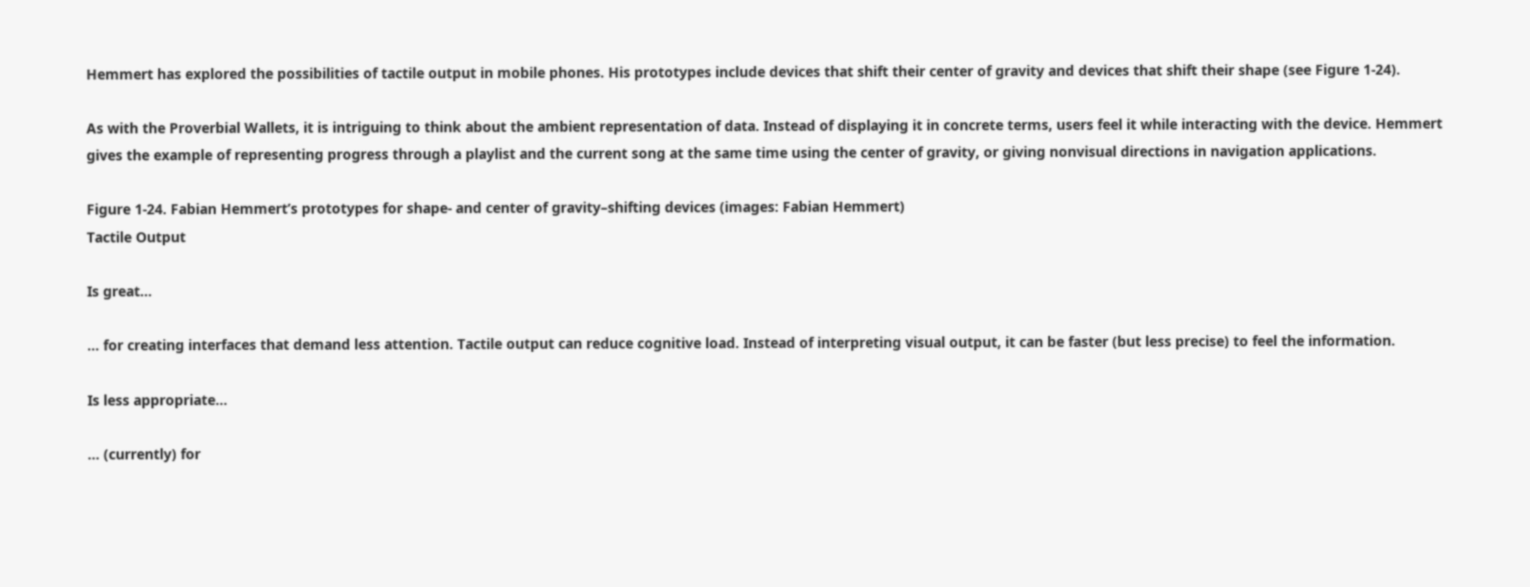Hemmert has explored the possibilities of tactile output in mobile phones. His prototypes include devices that shift their center of gravity and devices that shift their shape (see Figure 1-24).

As with the Proverbial Wallets, it is intriguing to think about the ambient representation of data. Instead of displaying it in concrete terms, users feel it while interacting with the device. Hemmert gives the example of representing progress through a playlist and the current song at the same time using the center of gravity, or giving nonvisual directions in navigation applications.

Figure 1-24. Fabian Hemmert’s prototypes for shape- and center of gravity–shifting devices (images: Fabian Hemmert)
Tactile Output

Is great…

… for creating interfaces that demand less attention. Tactile output can reduce cognitive load. Instead of interpreting visual output, it can be faster (but less precise) to feel the information.

Is less appropriate…

… (currently) for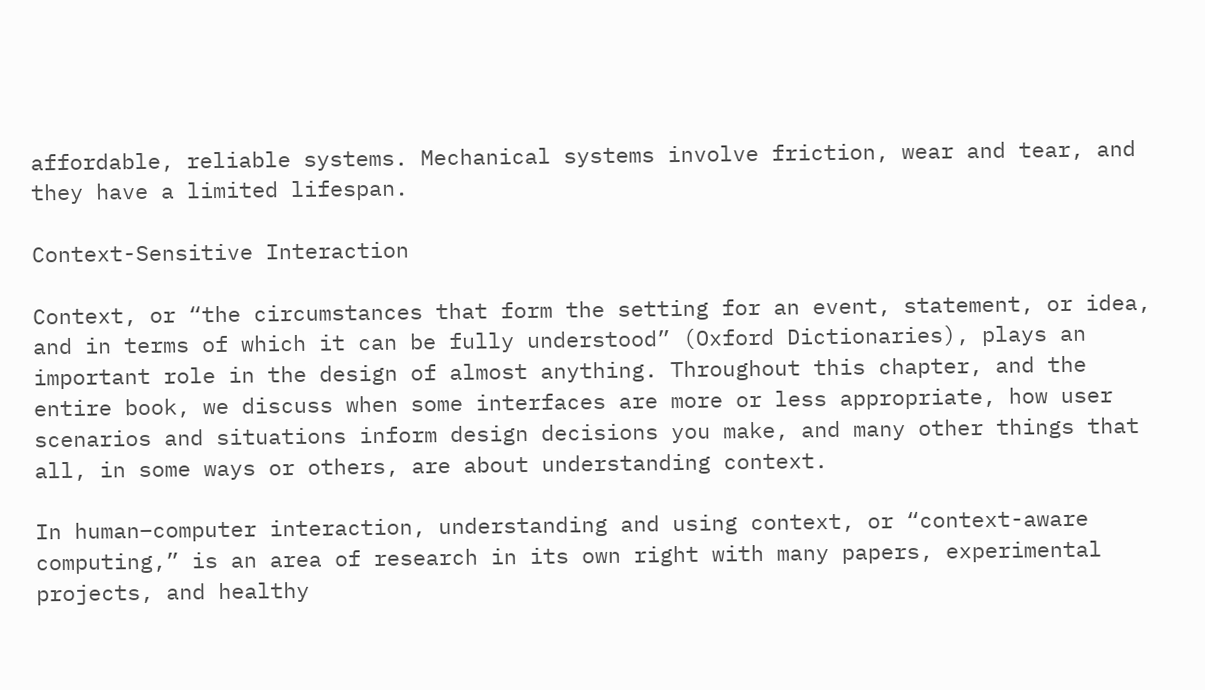affordable, reliable systems. Mechanical systems involve friction, wear and tear, and they have a limited lifespan.

Context-Sensitive Interaction

Context, or “the circumstances that form the setting for an event, statement, or idea, and in terms of which it can be fully understood” (Oxford Dictionaries), plays an important role in the design of almost anything. Throughout this chapter, and the entire book, we discuss when some interfaces are more or less appropriate, how user scenarios and situations inform design decisions you make, and many other things that all, in some ways or others, are about understanding context.

In human–computer interaction, understanding and using context, or “context-aware computing,” is an area of research in its own right with many papers, experimental projects, and healthy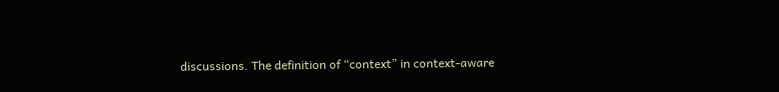discussions. The definition of “context” in context-aware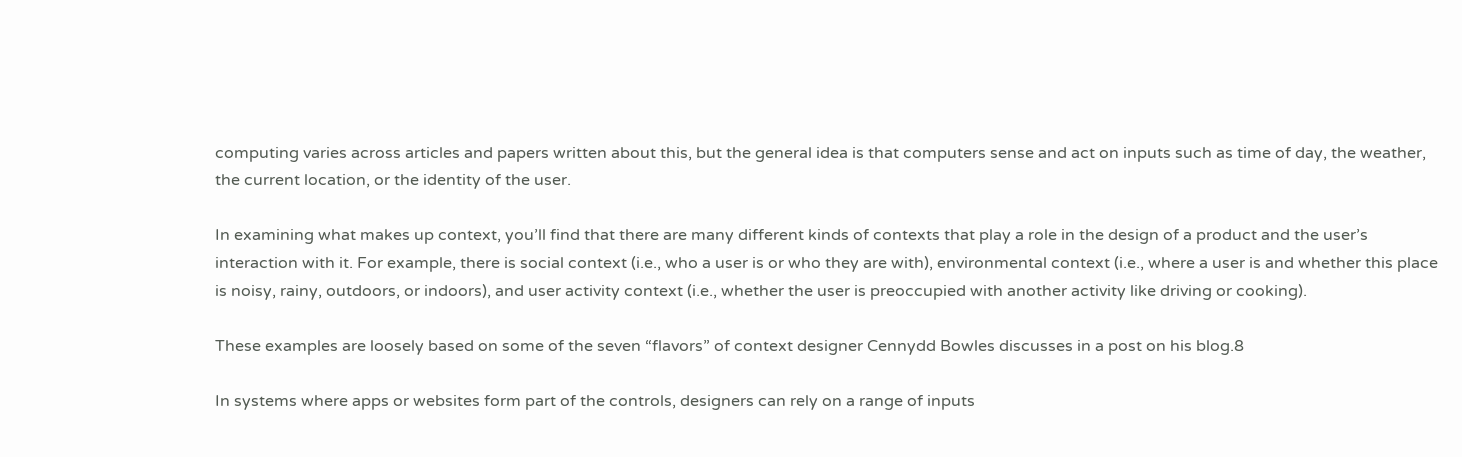computing varies across articles and papers written about this, but the general idea is that computers sense and act on inputs such as time of day, the weather, the current location, or the identity of the user.

In examining what makes up context, you’ll find that there are many different kinds of contexts that play a role in the design of a product and the user’s interaction with it. For example, there is social context (i.e., who a user is or who they are with), environmental context (i.e., where a user is and whether this place is noisy, rainy, outdoors, or indoors), and user activity context (i.e., whether the user is preoccupied with another activity like driving or cooking).

These examples are loosely based on some of the seven “flavors” of context designer Cennydd Bowles discusses in a post on his blog.8

In systems where apps or websites form part of the controls, designers can rely on a range of inputs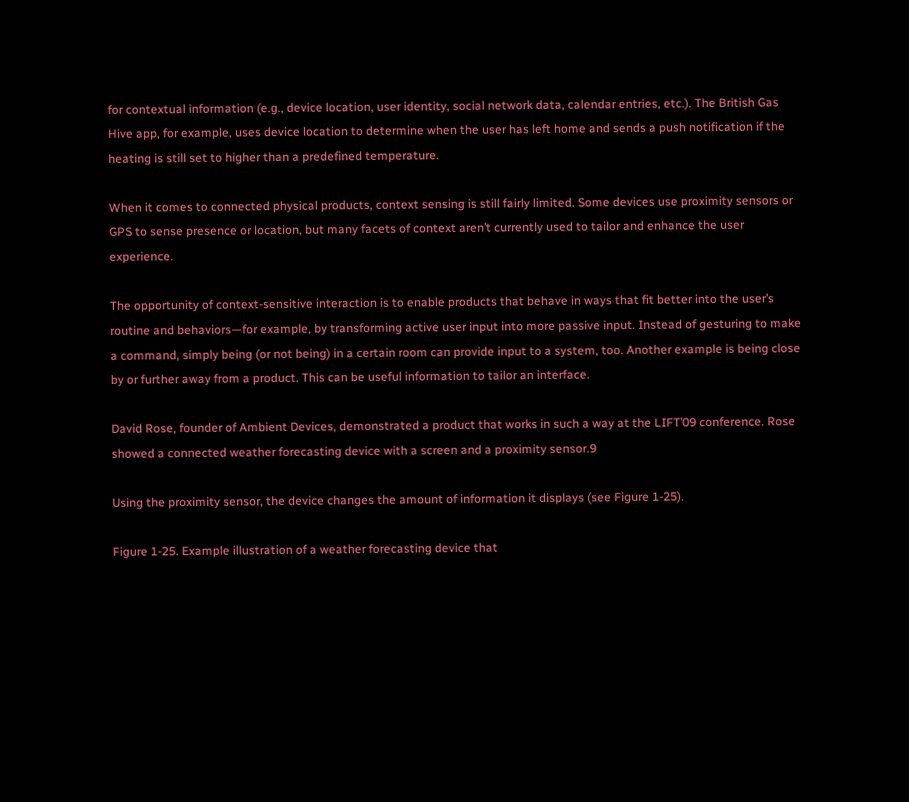for contextual information (e.g., device location, user identity, social network data, calendar entries, etc.). The British Gas Hive app, for example, uses device location to determine when the user has left home and sends a push notification if the heating is still set to higher than a predefined temperature.

When it comes to connected physical products, context sensing is still fairly limited. Some devices use proximity sensors or GPS to sense presence or location, but many facets of context aren’t currently used to tailor and enhance the user experience.

The opportunity of context-sensitive interaction is to enable products that behave in ways that fit better into the user’s routine and behaviors—for example, by transforming active user input into more passive input. Instead of gesturing to make a command, simply being (or not being) in a certain room can provide input to a system, too. Another example is being close by or further away from a product. This can be useful information to tailor an interface.

David Rose, founder of Ambient Devices, demonstrated a product that works in such a way at the LIFT’09 conference. Rose showed a connected weather forecasting device with a screen and a proximity sensor.9

Using the proximity sensor, the device changes the amount of information it displays (see Figure 1-25).

Figure 1-25. Example illustration of a weather forecasting device that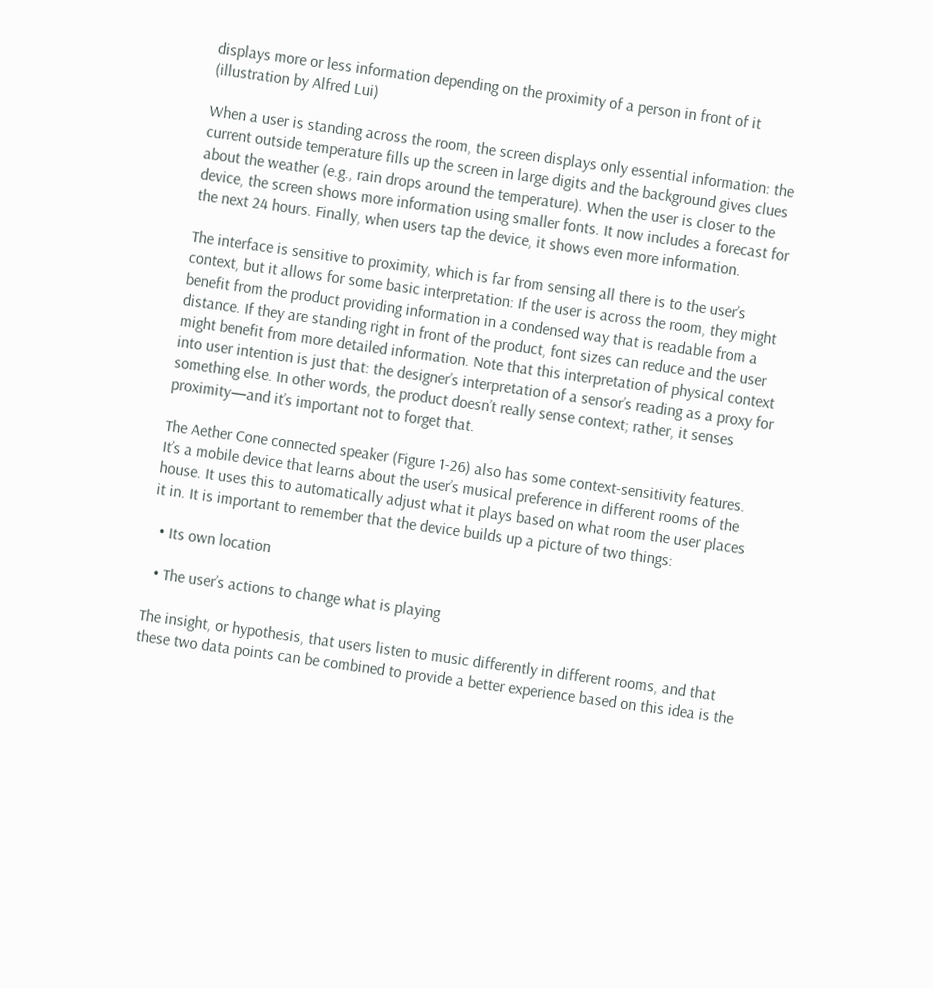displays more or less information depending on the proximity of a person in front of it (illustration by Alfred Lui)

When a user is standing across the room, the screen displays only essential information: the current outside temperature fills up the screen in large digits and the background gives clues about the weather (e.g., rain drops around the temperature). When the user is closer to the device, the screen shows more information using smaller fonts. It now includes a forecast for the next 24 hours. Finally, when users tap the device, it shows even more information.

The interface is sensitive to proximity, which is far from sensing all there is to the user’s context, but it allows for some basic interpretation: If the user is across the room, they might benefit from the product providing information in a condensed way that is readable from a distance. If they are standing right in front of the product, font sizes can reduce and the user might benefit from more detailed information. Note that this interpretation of physical context into user intention is just that: the designer’s interpretation of a sensor’s reading as a proxy for something else. In other words, the product doesn’t really sense context; rather, it senses proximity—and it’s important not to forget that.

The Aether Cone connected speaker (Figure 1-26) also has some context-sensitivity features. It’s a mobile device that learns about the user’s musical preference in different rooms of the house. It uses this to automatically adjust what it plays based on what room the user places it in. It is important to remember that the device builds up a picture of two things:

  • Its own location

  • The user’s actions to change what is playing

The insight, or hypothesis, that users listen to music differently in different rooms, and that these two data points can be combined to provide a better experience based on this idea is the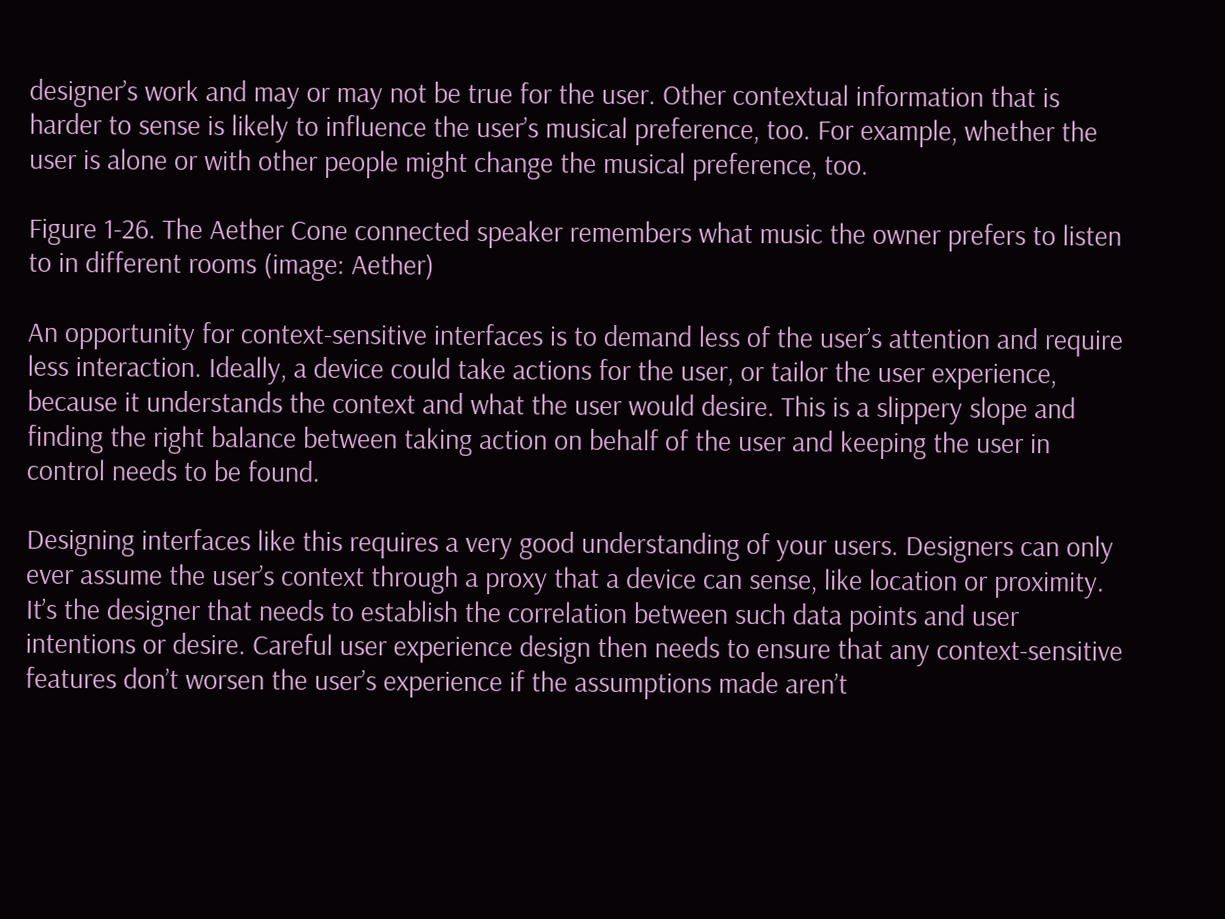designer’s work and may or may not be true for the user. Other contextual information that is harder to sense is likely to influence the user’s musical preference, too. For example, whether the user is alone or with other people might change the musical preference, too.

Figure 1-26. The Aether Cone connected speaker remembers what music the owner prefers to listen to in different rooms (image: Aether)

An opportunity for context-sensitive interfaces is to demand less of the user’s attention and require less interaction. Ideally, a device could take actions for the user, or tailor the user experience, because it understands the context and what the user would desire. This is a slippery slope and finding the right balance between taking action on behalf of the user and keeping the user in control needs to be found.

Designing interfaces like this requires a very good understanding of your users. Designers can only ever assume the user’s context through a proxy that a device can sense, like location or proximity. It’s the designer that needs to establish the correlation between such data points and user intentions or desire. Careful user experience design then needs to ensure that any context-sensitive features don’t worsen the user’s experience if the assumptions made aren’t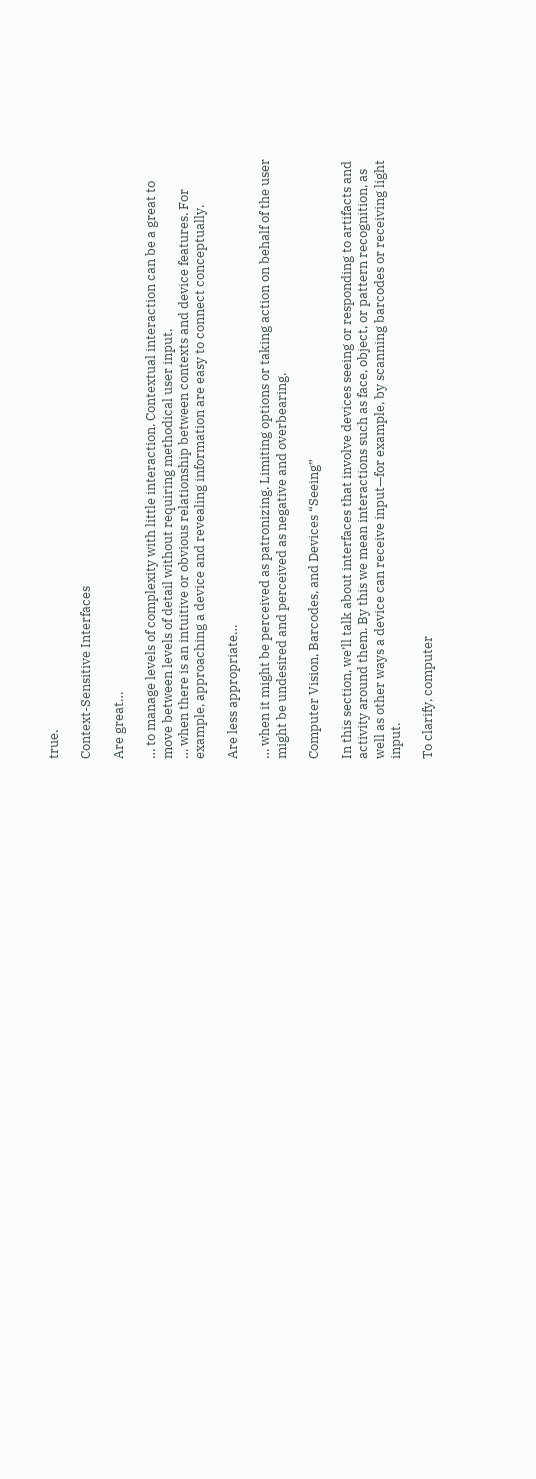true.

Context-Sensitive Interfaces

Are great…

… to manage levels of complexity with little interaction. Contextual interaction can be a great to move between levels of detail without requiring methodical user input.
… when there is an intuitive or obvious relationship between contexts and device features. For example, approaching a device and revealing information are easy to connect conceptually.

Are less appropriate…

… when it might be perceived as patronizing. Limiting options or taking action on behalf of the user might be undesired and perceived as negative and overbearing.

Computer Vision, Barcodes, and Devices “Seeing”

In this section, we’ll talk about interfaces that involve devices seeing or responding to artifacts and activity around them. By this we mean interactions such as face, object, or pattern recognition, as well as other ways a device can receive input—for example, by scanning barcodes or receiving light input.

To clarify, computer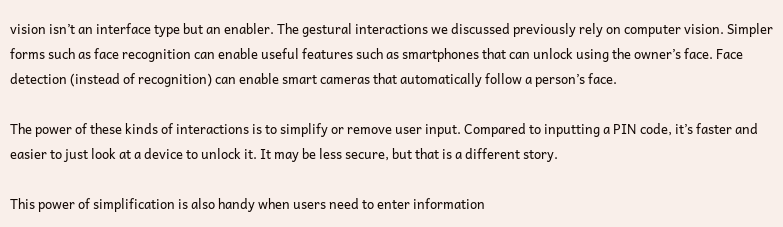vision isn’t an interface type but an enabler. The gestural interactions we discussed previously rely on computer vision. Simpler forms such as face recognition can enable useful features such as smartphones that can unlock using the owner’s face. Face detection (instead of recognition) can enable smart cameras that automatically follow a person’s face.

The power of these kinds of interactions is to simplify or remove user input. Compared to inputting a PIN code, it’s faster and easier to just look at a device to unlock it. It may be less secure, but that is a different story.

This power of simplification is also handy when users need to enter information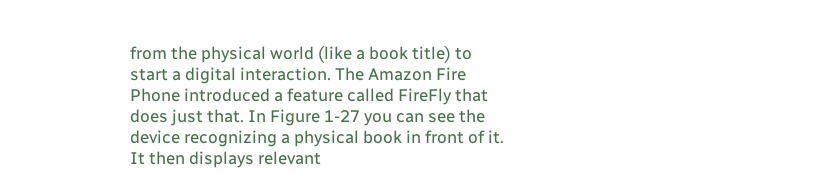from the physical world (like a book title) to start a digital interaction. The Amazon Fire Phone introduced a feature called FireFly that does just that. In Figure 1-27 you can see the device recognizing a physical book in front of it. It then displays relevant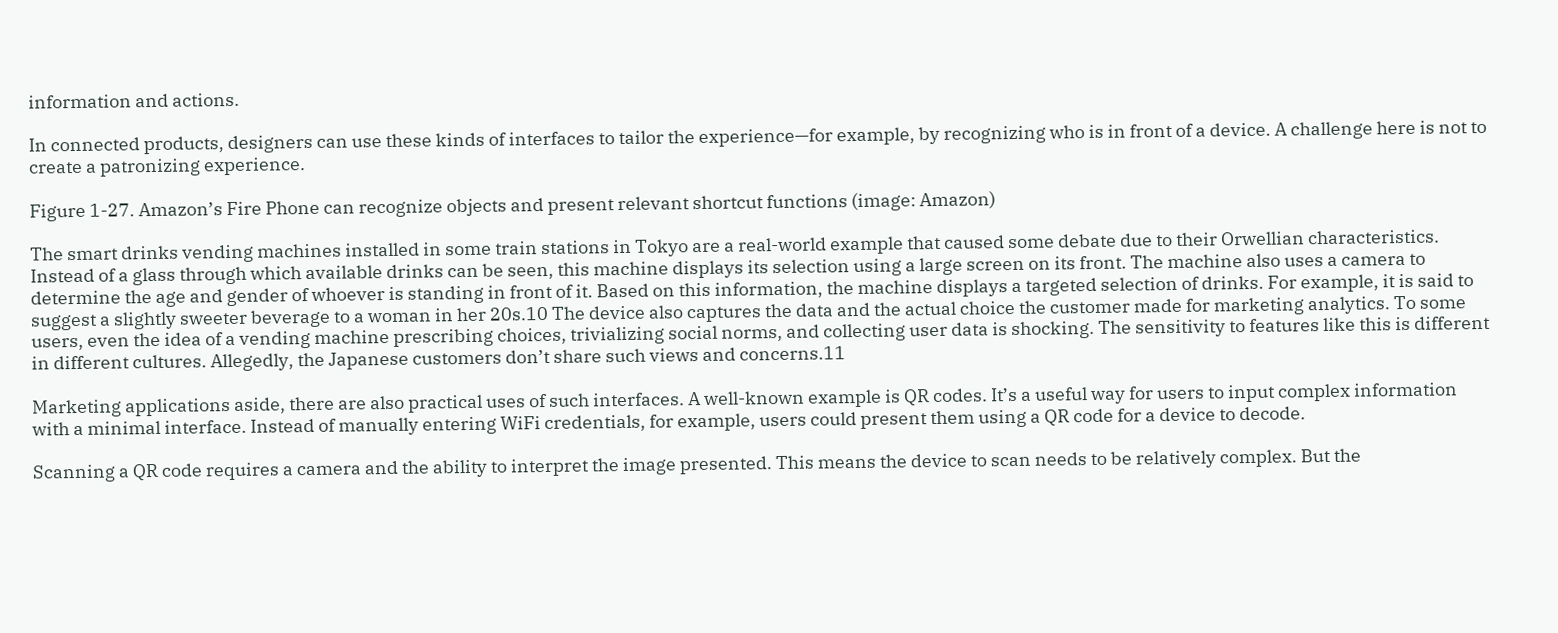information and actions.

In connected products, designers can use these kinds of interfaces to tailor the experience—for example, by recognizing who is in front of a device. A challenge here is not to create a patronizing experience.

Figure 1-27. Amazon’s Fire Phone can recognize objects and present relevant shortcut functions (image: Amazon)

The smart drinks vending machines installed in some train stations in Tokyo are a real-world example that caused some debate due to their Orwellian characteristics. Instead of a glass through which available drinks can be seen, this machine displays its selection using a large screen on its front. The machine also uses a camera to determine the age and gender of whoever is standing in front of it. Based on this information, the machine displays a targeted selection of drinks. For example, it is said to suggest a slightly sweeter beverage to a woman in her 20s.10 The device also captures the data and the actual choice the customer made for marketing analytics. To some users, even the idea of a vending machine prescribing choices, trivializing social norms, and collecting user data is shocking. The sensitivity to features like this is different in different cultures. Allegedly, the Japanese customers don’t share such views and concerns.11

Marketing applications aside, there are also practical uses of such interfaces. A well-known example is QR codes. It’s a useful way for users to input complex information with a minimal interface. Instead of manually entering WiFi credentials, for example, users could present them using a QR code for a device to decode.

Scanning a QR code requires a camera and the ability to interpret the image presented. This means the device to scan needs to be relatively complex. But the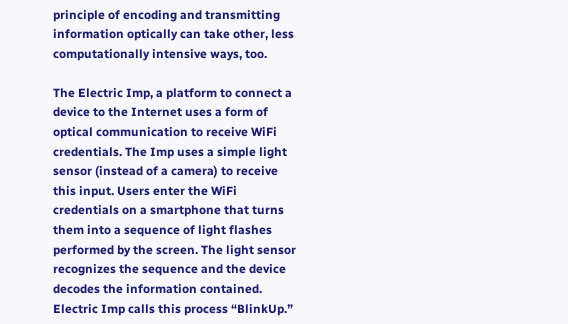principle of encoding and transmitting information optically can take other, less computationally intensive ways, too.

The Electric Imp, a platform to connect a device to the Internet uses a form of optical communication to receive WiFi credentials. The Imp uses a simple light sensor (instead of a camera) to receive this input. Users enter the WiFi credentials on a smartphone that turns them into a sequence of light flashes performed by the screen. The light sensor recognizes the sequence and the device decodes the information contained. Electric Imp calls this process “BlinkUp.”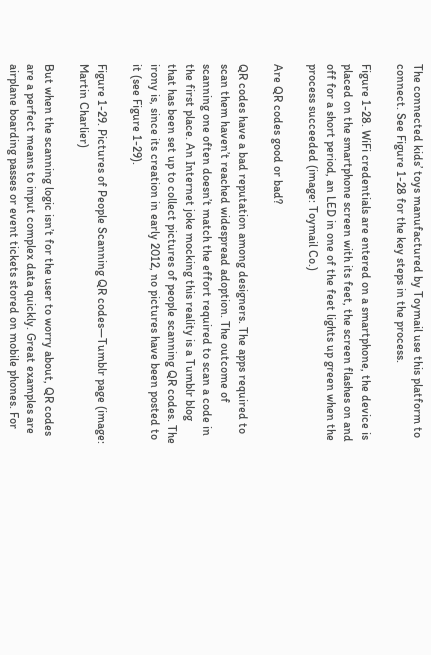The connected kids’ toys manufactured by Toymail use this platform to connect. See Figure 1-28 for the key steps in the process.

Figure 1-28. WiFi credentials are entered on a smartphone, the device is placed on the smartphone screen with its feet, the screen flashes on and off for a short period, an LED in one of the feet lights up green when the process succeeded (image: Toymail Co.)

Are QR codes good or bad?

QR codes have a bad reputation among designers. The apps required to scan them haven’t reached widespread adoption. The outcome of scanning one often doesn’t match the effort required to scan a code in the first place. An Internet joke mocking this reality is a Tumblr blog that has been set up to collect pictures of people scanning QR codes. The irony is, since its creation in early 2012, no pictures have been posted to it (see Figure 1-29).

Figure 1-29. Pictures of People Scanning QR codes—Tumblr page (image: Martin Charlier)

But when the scanning logic isn’t for the user to worry about, QR codes are a perfect means to input complex data quickly. Great examples are airplane boarding passes or event tickets stored on mobile phones. For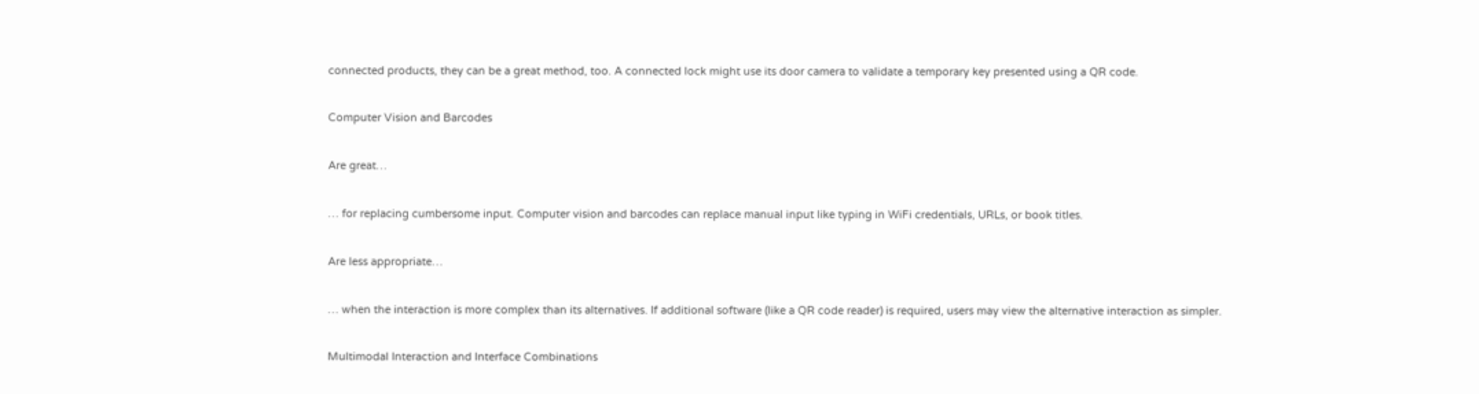connected products, they can be a great method, too. A connected lock might use its door camera to validate a temporary key presented using a QR code.

Computer Vision and Barcodes

Are great…

… for replacing cumbersome input. Computer vision and barcodes can replace manual input like typing in WiFi credentials, URLs, or book titles.

Are less appropriate…

… when the interaction is more complex than its alternatives. If additional software (like a QR code reader) is required, users may view the alternative interaction as simpler.

Multimodal Interaction and Interface Combinations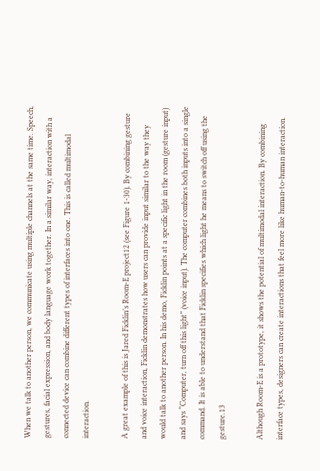When we talk to another person, we communicate using multiple channels at the same time. Speech, gestures, facial expression, and body language work together. In a similar way, interaction with a connected device can combine different types of interfaces into one. This is called multimodal interaction.

A great example of this is Jared Ficklin’s Room-E project12 (see Figure 1-30). By combining gesture and voice interaction, Ficklin demonstrates how users can provide input similar to the way they would talk to another person. In his demo, Ficklin points at a specific light in the room (gesture input) and says “Computer, turn off this light” (voice input). The computer combines both inputs into a single command. It is able to understand that Ficklin specifies which light he means to switch off using the gesture.13

Although Room-E is a prototype, it shows the potential of multimodal interaction. By combining interface types, designers can create interactions that feel more like human-to-human interaction.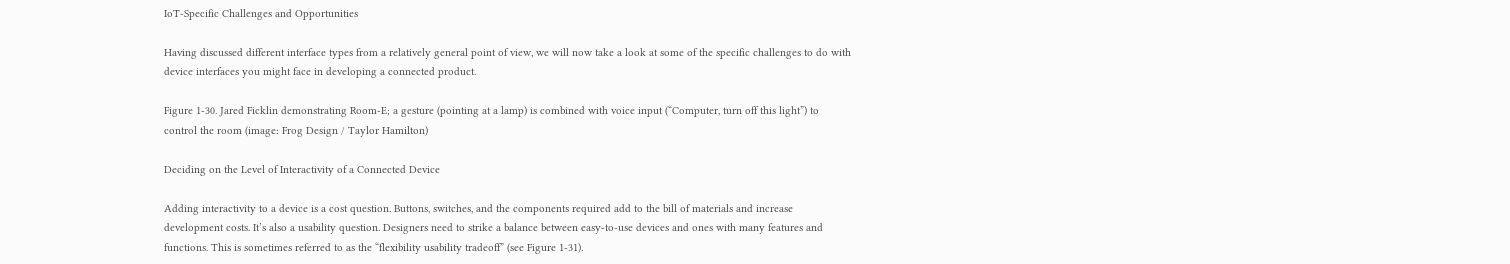IoT-Specific Challenges and Opportunities

Having discussed different interface types from a relatively general point of view, we will now take a look at some of the specific challenges to do with device interfaces you might face in developing a connected product.

Figure 1-30. Jared Ficklin demonstrating Room-E; a gesture (pointing at a lamp) is combined with voice input (“Computer, turn off this light”) to control the room (image: Frog Design / Taylor Hamilton)

Deciding on the Level of Interactivity of a Connected Device

Adding interactivity to a device is a cost question. Buttons, switches, and the components required add to the bill of materials and increase development costs. It’s also a usability question. Designers need to strike a balance between easy-to-use devices and ones with many features and functions. This is sometimes referred to as the “flexibility usability tradeoff” (see Figure 1-31).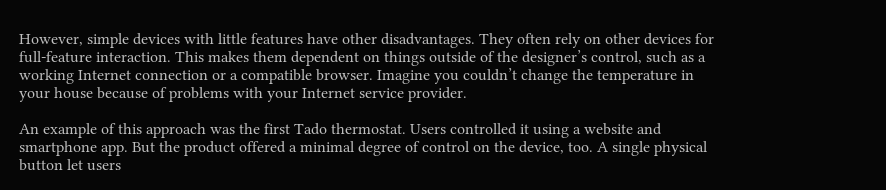However, simple devices with little features have other disadvantages. They often rely on other devices for full-feature interaction. This makes them dependent on things outside of the designer’s control, such as a working Internet connection or a compatible browser. Imagine you couldn’t change the temperature in your house because of problems with your Internet service provider.

An example of this approach was the first Tado thermostat. Users controlled it using a website and smartphone app. But the product offered a minimal degree of control on the device, too. A single physical button let users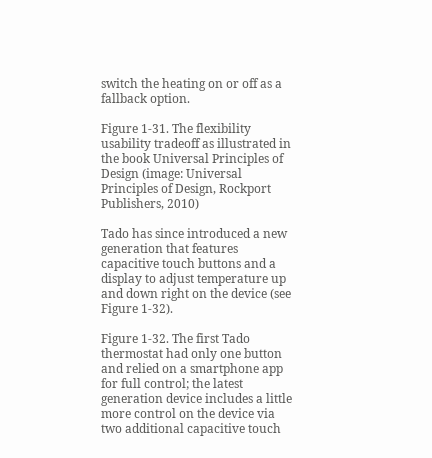switch the heating on or off as a fallback option.

Figure 1-31. The flexibility usability tradeoff as illustrated in the book Universal Principles of Design (image: Universal Principles of Design, Rockport Publishers, 2010)

Tado has since introduced a new generation that features capacitive touch buttons and a display to adjust temperature up and down right on the device (see Figure 1-32).

Figure 1-32. The first Tado thermostat had only one button and relied on a smartphone app for full control; the latest generation device includes a little more control on the device via two additional capacitive touch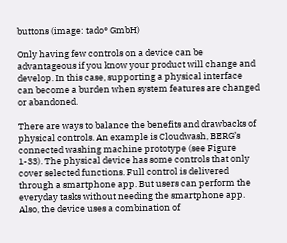buttons (image: tado° GmbH)

Only having few controls on a device can be advantageous if you know your product will change and develop. In this case, supporting a physical interface can become a burden when system features are changed or abandoned.

There are ways to balance the benefits and drawbacks of physical controls. An example is Cloudwash, BERG’s connected washing machine prototype (see Figure 1-33). The physical device has some controls that only cover selected functions. Full control is delivered through a smartphone app. But users can perform the everyday tasks without needing the smartphone app. Also, the device uses a combination of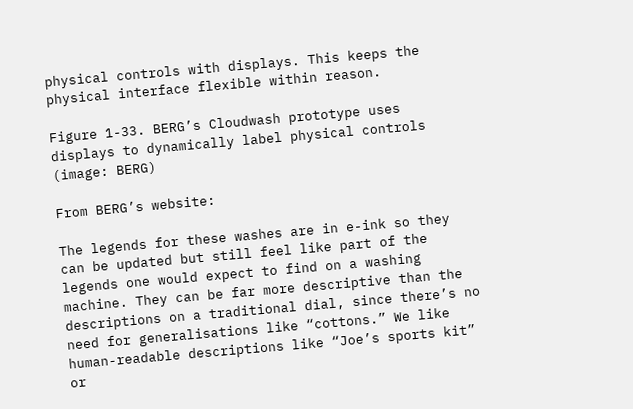physical controls with displays. This keeps the physical interface flexible within reason.

Figure 1-33. BERG’s Cloudwash prototype uses displays to dynamically label physical controls (image: BERG)

From BERG’s website:

The legends for these washes are in e-ink so they can be updated but still feel like part of the legends one would expect to find on a washing machine. They can be far more descriptive than the descriptions on a traditional dial, since there’s no need for generalisations like “cottons.” We like human-readable descriptions like “Joe’s sports kit” or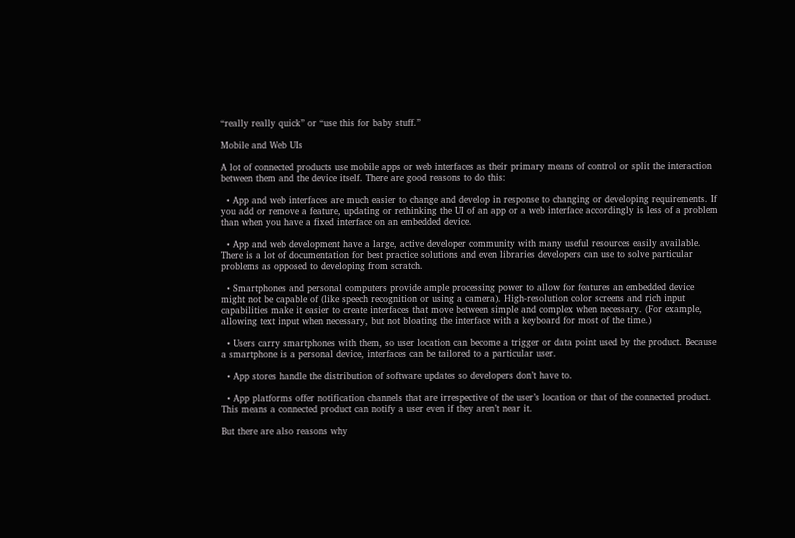“really really quick” or “use this for baby stuff.”

Mobile and Web UIs

A lot of connected products use mobile apps or web interfaces as their primary means of control or split the interaction between them and the device itself. There are good reasons to do this:

  • App and web interfaces are much easier to change and develop in response to changing or developing requirements. If you add or remove a feature, updating or rethinking the UI of an app or a web interface accordingly is less of a problem than when you have a fixed interface on an embedded device.

  • App and web development have a large, active developer community with many useful resources easily available. There is a lot of documentation for best practice solutions and even libraries developers can use to solve particular problems as opposed to developing from scratch.

  • Smartphones and personal computers provide ample processing power to allow for features an embedded device might not be capable of (like speech recognition or using a camera). High-resolution color screens and rich input capabilities make it easier to create interfaces that move between simple and complex when necessary. (For example, allowing text input when necessary, but not bloating the interface with a keyboard for most of the time.)

  • Users carry smartphones with them, so user location can become a trigger or data point used by the product. Because a smartphone is a personal device, interfaces can be tailored to a particular user.

  • App stores handle the distribution of software updates so developers don’t have to.

  • App platforms offer notification channels that are irrespective of the user’s location or that of the connected product. This means a connected product can notify a user even if they aren’t near it.

But there are also reasons why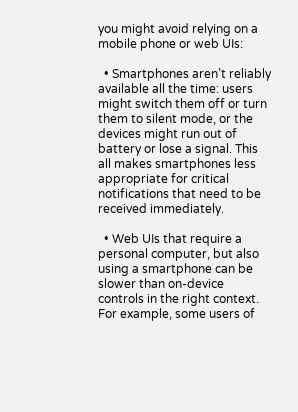you might avoid relying on a mobile phone or web UIs:

  • Smartphones aren’t reliably available all the time: users might switch them off or turn them to silent mode, or the devices might run out of battery or lose a signal. This all makes smartphones less appropriate for critical notifications that need to be received immediately.

  • Web UIs that require a personal computer, but also using a smartphone can be slower than on-device controls in the right context. For example, some users of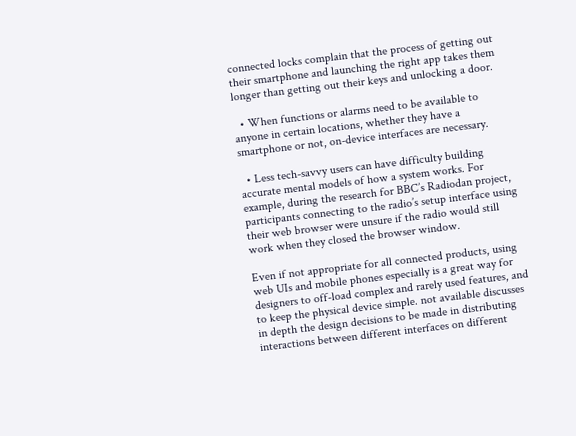connected locks complain that the process of getting out their smartphone and launching the right app takes them longer than getting out their keys and unlocking a door.

  • When functions or alarms need to be available to anyone in certain locations, whether they have a smartphone or not, on-device interfaces are necessary.

  • Less tech-savvy users can have difficulty building accurate mental models of how a system works. For example, during the research for BBC’s Radiodan project, participants connecting to the radio’s setup interface using their web browser were unsure if the radio would still work when they closed the browser window.

Even if not appropriate for all connected products, using web UIs and mobile phones especially is a great way for designers to off-load complex and rarely used features, and to keep the physical device simple. not available discusses in depth the design decisions to be made in distributing interactions between different interfaces on different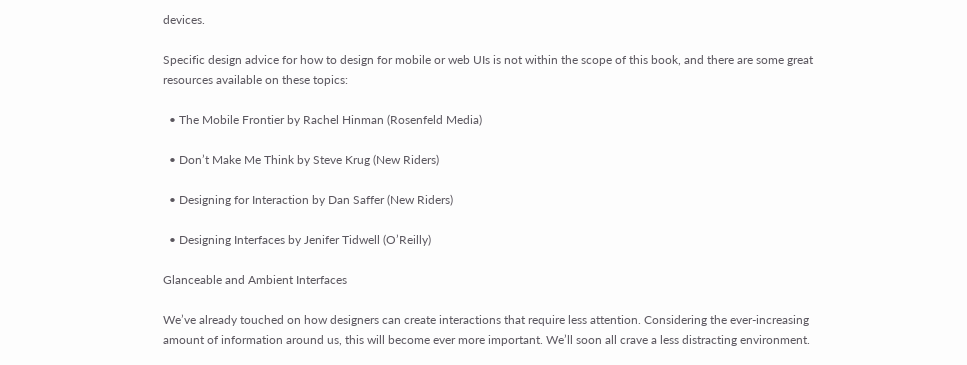devices.

Specific design advice for how to design for mobile or web UIs is not within the scope of this book, and there are some great resources available on these topics:

  • The Mobile Frontier by Rachel Hinman (Rosenfeld Media)

  • Don’t Make Me Think by Steve Krug (New Riders)

  • Designing for Interaction by Dan Saffer (New Riders)

  • Designing Interfaces by Jenifer Tidwell (O’Reilly)

Glanceable and Ambient Interfaces

We’ve already touched on how designers can create interactions that require less attention. Considering the ever-increasing amount of information around us, this will become ever more important. We’ll soon all crave a less distracting environment.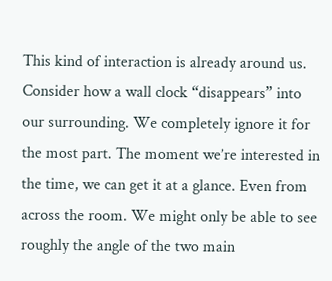This kind of interaction is already around us. Consider how a wall clock “disappears” into our surrounding. We completely ignore it for the most part. The moment we’re interested in the time, we can get it at a glance. Even from across the room. We might only be able to see roughly the angle of the two main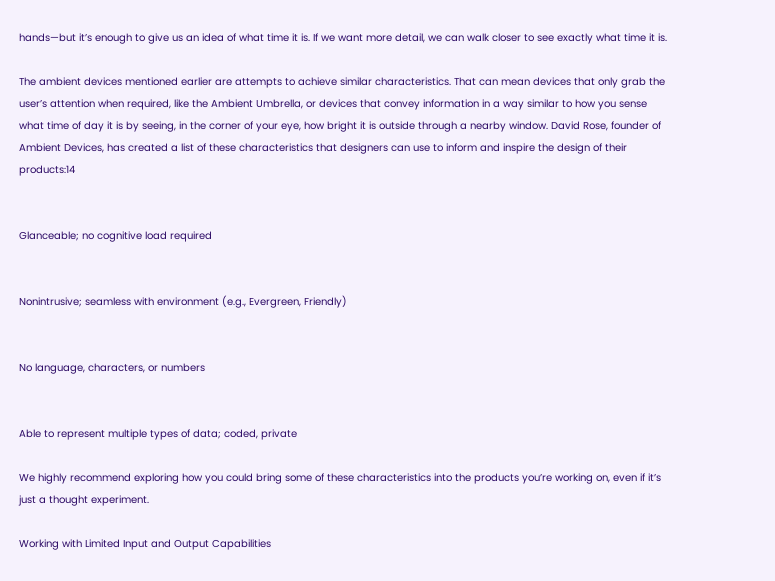hands—but it’s enough to give us an idea of what time it is. If we want more detail, we can walk closer to see exactly what time it is.

The ambient devices mentioned earlier are attempts to achieve similar characteristics. That can mean devices that only grab the user’s attention when required, like the Ambient Umbrella, or devices that convey information in a way similar to how you sense what time of day it is by seeing, in the corner of your eye, how bright it is outside through a nearby window. David Rose, founder of Ambient Devices, has created a list of these characteristics that designers can use to inform and inspire the design of their products:14


Glanceable; no cognitive load required


Nonintrusive; seamless with environment (e.g., Evergreen, Friendly)


No language, characters, or numbers


Able to represent multiple types of data; coded, private

We highly recommend exploring how you could bring some of these characteristics into the products you’re working on, even if it’s just a thought experiment.

Working with Limited Input and Output Capabilities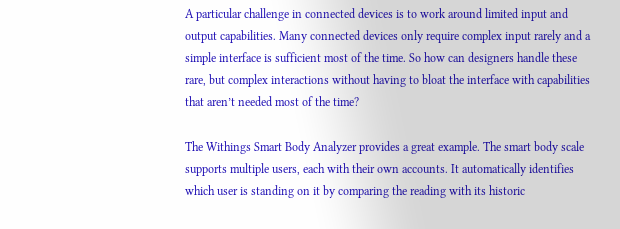A particular challenge in connected devices is to work around limited input and output capabilities. Many connected devices only require complex input rarely and a simple interface is sufficient most of the time. So how can designers handle these rare, but complex interactions without having to bloat the interface with capabilities that aren’t needed most of the time?

The Withings Smart Body Analyzer provides a great example. The smart body scale supports multiple users, each with their own accounts. It automatically identifies which user is standing on it by comparing the reading with its historic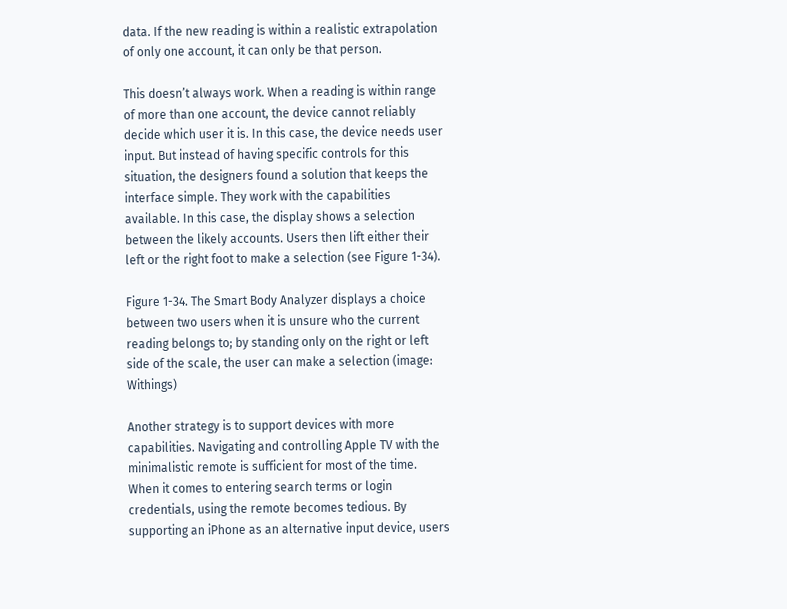data. If the new reading is within a realistic extrapolation of only one account, it can only be that person.

This doesn’t always work. When a reading is within range of more than one account, the device cannot reliably decide which user it is. In this case, the device needs user input. But instead of having specific controls for this situation, the designers found a solution that keeps the interface simple. They work with the capabilities available. In this case, the display shows a selection between the likely accounts. Users then lift either their left or the right foot to make a selection (see Figure 1-34).

Figure 1-34. The Smart Body Analyzer displays a choice between two users when it is unsure who the current reading belongs to; by standing only on the right or left side of the scale, the user can make a selection (image: Withings)

Another strategy is to support devices with more capabilities. Navigating and controlling Apple TV with the minimalistic remote is sufficient for most of the time. When it comes to entering search terms or login credentials, using the remote becomes tedious. By supporting an iPhone as an alternative input device, users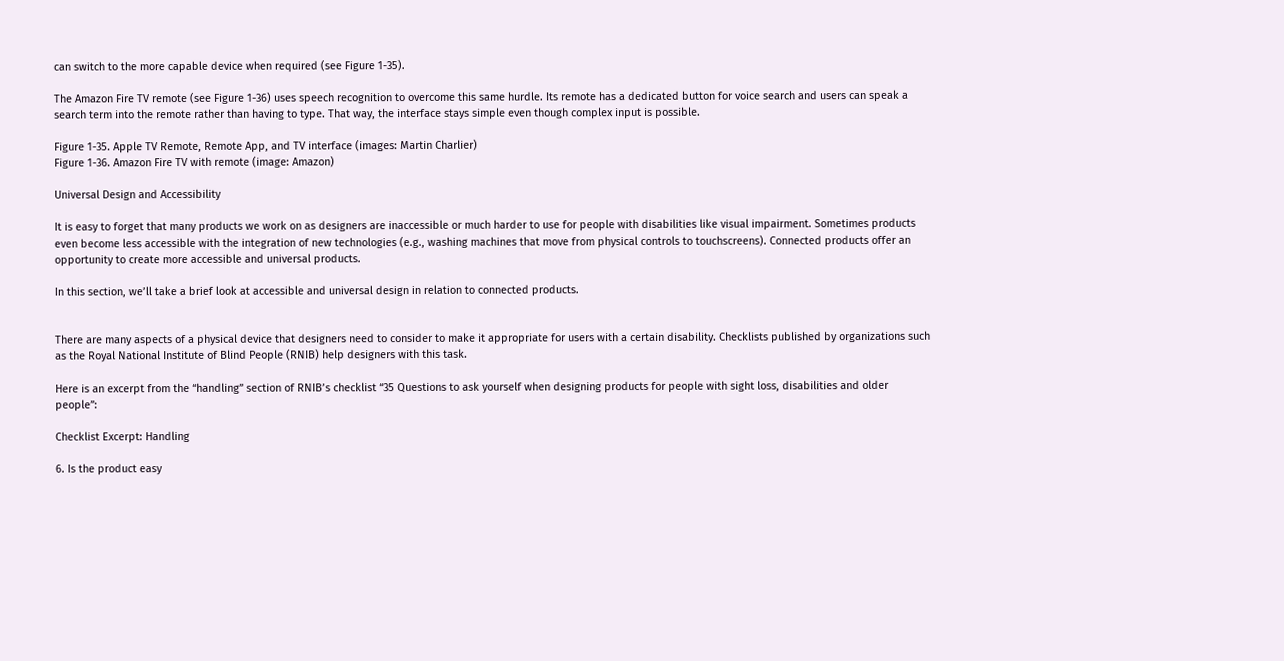can switch to the more capable device when required (see Figure 1-35).

The Amazon Fire TV remote (see Figure 1-36) uses speech recognition to overcome this same hurdle. Its remote has a dedicated button for voice search and users can speak a search term into the remote rather than having to type. That way, the interface stays simple even though complex input is possible.

Figure 1-35. Apple TV Remote, Remote App, and TV interface (images: Martin Charlier)
Figure 1-36. Amazon Fire TV with remote (image: Amazon)

Universal Design and Accessibility

It is easy to forget that many products we work on as designers are inaccessible or much harder to use for people with disabilities like visual impairment. Sometimes products even become less accessible with the integration of new technologies (e.g., washing machines that move from physical controls to touchscreens). Connected products offer an opportunity to create more accessible and universal products.

In this section, we’ll take a brief look at accessible and universal design in relation to connected products.


There are many aspects of a physical device that designers need to consider to make it appropriate for users with a certain disability. Checklists published by organizations such as the Royal National Institute of Blind People (RNIB) help designers with this task.

Here is an excerpt from the “handling” section of RNIB’s checklist “35 Questions to ask yourself when designing products for people with sight loss, disabilities and older people”:

Checklist Excerpt: Handling

6. Is the product easy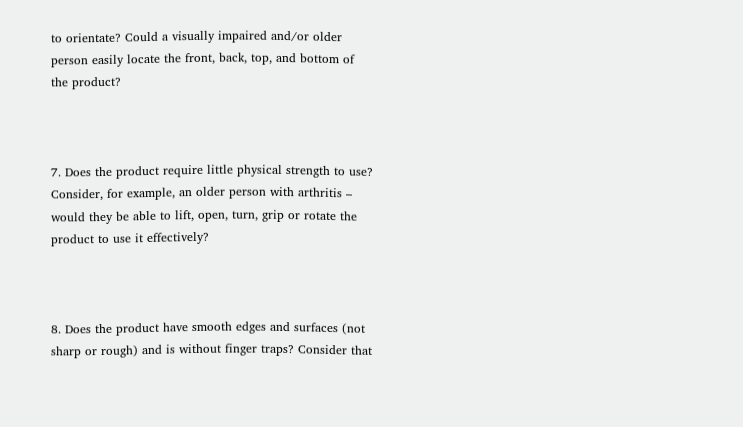to orientate? Could a visually impaired and/or older person easily locate the front, back, top, and bottom of the product?



7. Does the product require little physical strength to use? Consider, for example, an older person with arthritis – would they be able to lift, open, turn, grip or rotate the product to use it effectively?



8. Does the product have smooth edges and surfaces (not sharp or rough) and is without finger traps? Consider that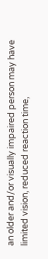an older and/or visually impaired person may have limited vision, reduced reaction time,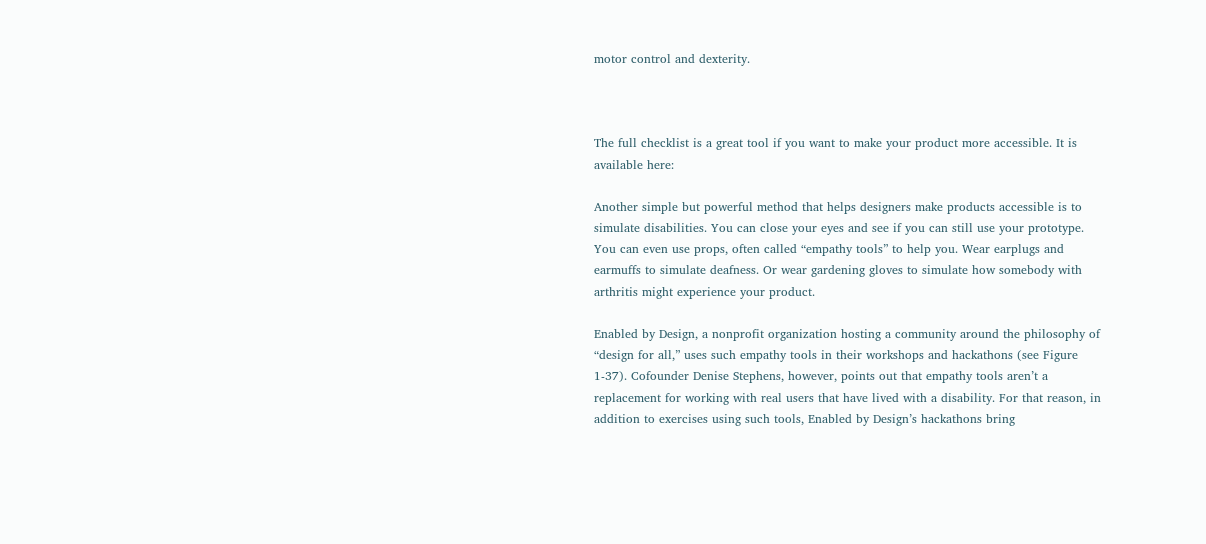motor control and dexterity.



The full checklist is a great tool if you want to make your product more accessible. It is available here:

Another simple but powerful method that helps designers make products accessible is to simulate disabilities. You can close your eyes and see if you can still use your prototype. You can even use props, often called “empathy tools” to help you. Wear earplugs and earmuffs to simulate deafness. Or wear gardening gloves to simulate how somebody with arthritis might experience your product.

Enabled by Design, a nonprofit organization hosting a community around the philosophy of “design for all,” uses such empathy tools in their workshops and hackathons (see Figure 1-37). Cofounder Denise Stephens, however, points out that empathy tools aren’t a replacement for working with real users that have lived with a disability. For that reason, in addition to exercises using such tools, Enabled by Design’s hackathons bring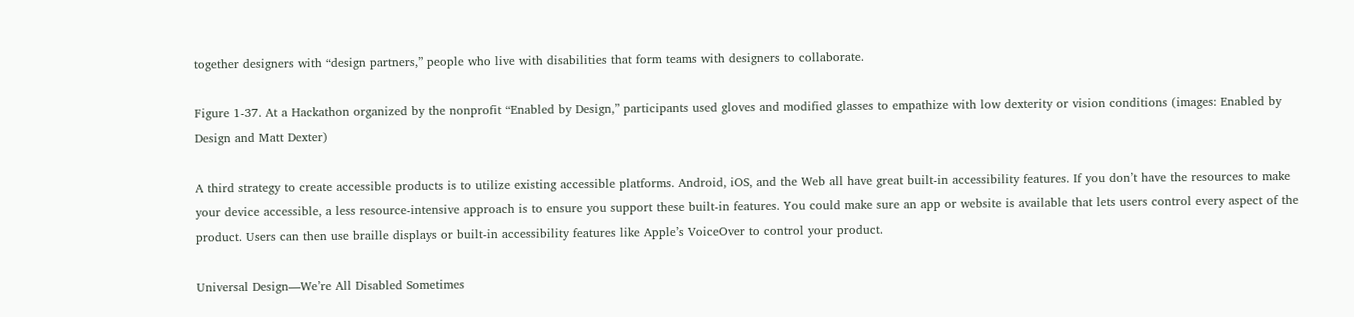together designers with “design partners,” people who live with disabilities that form teams with designers to collaborate.

Figure 1-37. At a Hackathon organized by the nonprofit “Enabled by Design,” participants used gloves and modified glasses to empathize with low dexterity or vision conditions (images: Enabled by Design and Matt Dexter)

A third strategy to create accessible products is to utilize existing accessible platforms. Android, iOS, and the Web all have great built-in accessibility features. If you don’t have the resources to make your device accessible, a less resource-intensive approach is to ensure you support these built-in features. You could make sure an app or website is available that lets users control every aspect of the product. Users can then use braille displays or built-in accessibility features like Apple’s VoiceOver to control your product.

Universal Design—We’re All Disabled Sometimes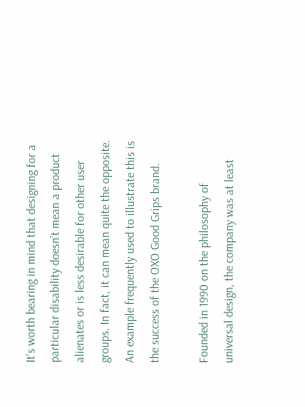It’s worth bearing in mind that designing for a particular disability doesn’t mean a product alienates or is less desirable for other user groups. In fact, it can mean quite the opposite. An example frequently used to illustrate this is the success of the OXO Good Grips brand.

Founded in 1990 on the philosophy of universal design, the company was at least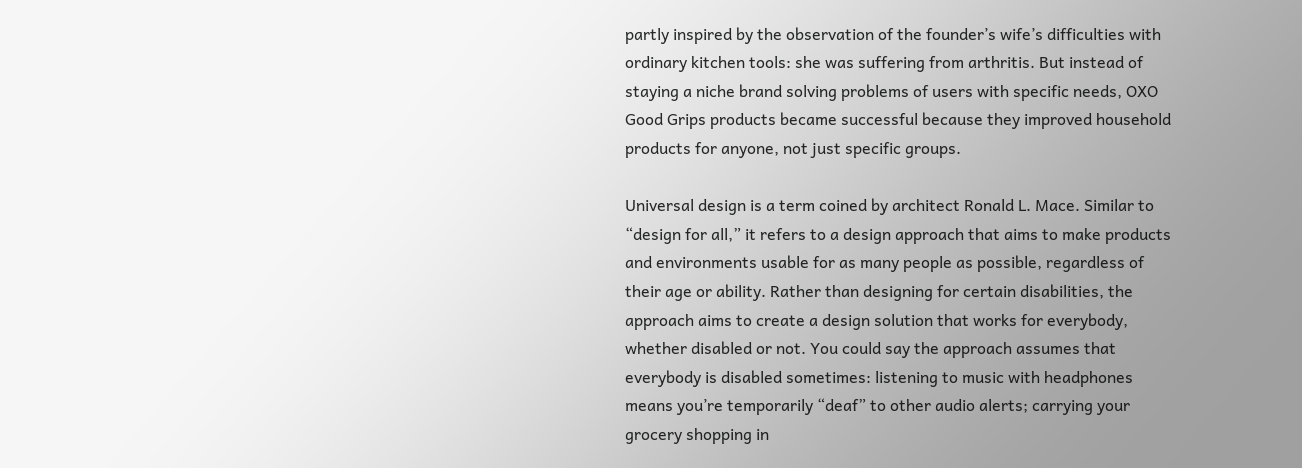partly inspired by the observation of the founder’s wife’s difficulties with ordinary kitchen tools: she was suffering from arthritis. But instead of staying a niche brand solving problems of users with specific needs, OXO Good Grips products became successful because they improved household products for anyone, not just specific groups.

Universal design is a term coined by architect Ronald L. Mace. Similar to “design for all,” it refers to a design approach that aims to make products and environments usable for as many people as possible, regardless of their age or ability. Rather than designing for certain disabilities, the approach aims to create a design solution that works for everybody, whether disabled or not. You could say the approach assumes that everybody is disabled sometimes: listening to music with headphones means you’re temporarily “deaf” to other audio alerts; carrying your grocery shopping in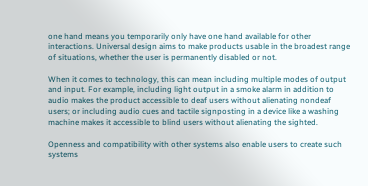one hand means you temporarily only have one hand available for other interactions. Universal design aims to make products usable in the broadest range of situations, whether the user is permanently disabled or not.

When it comes to technology, this can mean including multiple modes of output and input. For example, including light output in a smoke alarm in addition to audio makes the product accessible to deaf users without alienating nondeaf users; or including audio cues and tactile signposting in a device like a washing machine makes it accessible to blind users without alienating the sighted.

Openness and compatibility with other systems also enable users to create such systems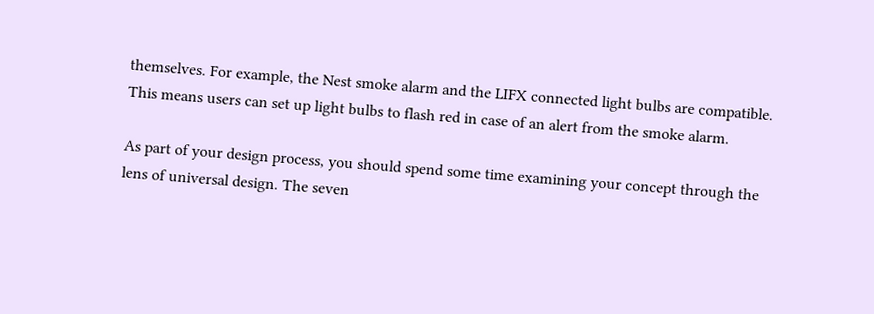themselves. For example, the Nest smoke alarm and the LIFX connected light bulbs are compatible. This means users can set up light bulbs to flash red in case of an alert from the smoke alarm.

As part of your design process, you should spend some time examining your concept through the lens of universal design. The seven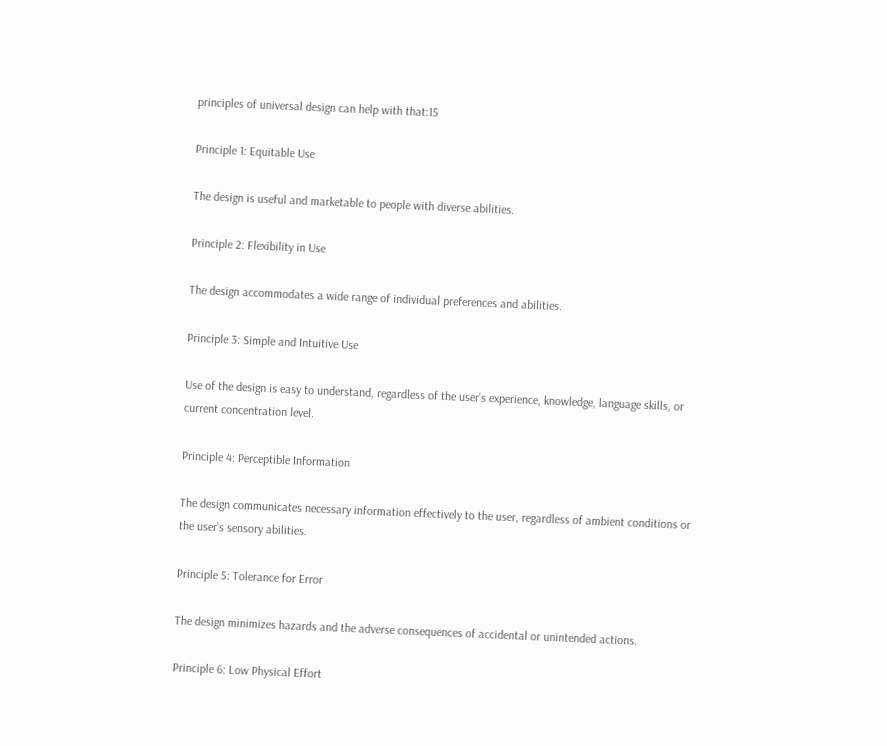principles of universal design can help with that:15

Principle 1: Equitable Use

The design is useful and marketable to people with diverse abilities.

Principle 2: Flexibility in Use

The design accommodates a wide range of individual preferences and abilities.

Principle 3: Simple and Intuitive Use

Use of the design is easy to understand, regardless of the user’s experience, knowledge, language skills, or current concentration level.

Principle 4: Perceptible Information

The design communicates necessary information effectively to the user, regardless of ambient conditions or the user’s sensory abilities.

Principle 5: Tolerance for Error

The design minimizes hazards and the adverse consequences of accidental or unintended actions.

Principle 6: Low Physical Effort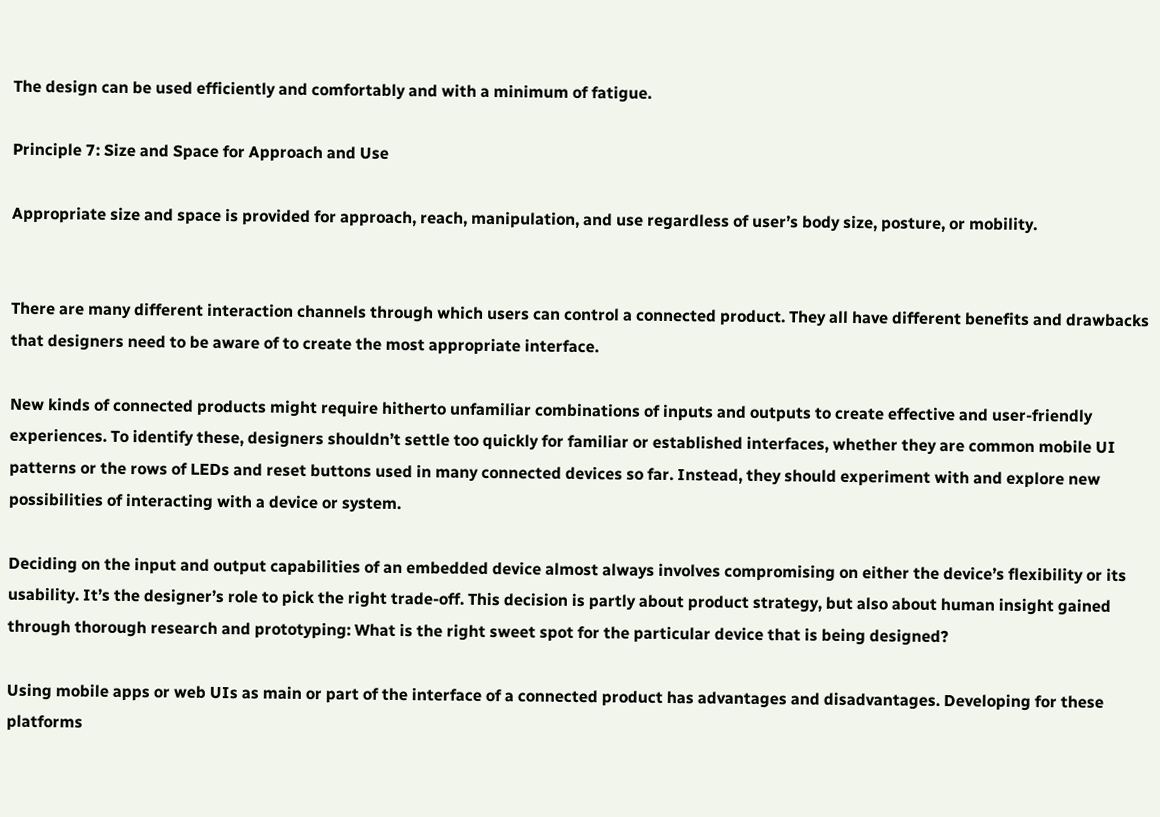The design can be used efficiently and comfortably and with a minimum of fatigue.

Principle 7: Size and Space for Approach and Use

Appropriate size and space is provided for approach, reach, manipulation, and use regardless of user’s body size, posture, or mobility.


There are many different interaction channels through which users can control a connected product. They all have different benefits and drawbacks that designers need to be aware of to create the most appropriate interface.

New kinds of connected products might require hitherto unfamiliar combinations of inputs and outputs to create effective and user-friendly experiences. To identify these, designers shouldn’t settle too quickly for familiar or established interfaces, whether they are common mobile UI patterns or the rows of LEDs and reset buttons used in many connected devices so far. Instead, they should experiment with and explore new possibilities of interacting with a device or system.

Deciding on the input and output capabilities of an embedded device almost always involves compromising on either the device’s flexibility or its usability. It’s the designer’s role to pick the right trade-off. This decision is partly about product strategy, but also about human insight gained through thorough research and prototyping: What is the right sweet spot for the particular device that is being designed?

Using mobile apps or web UIs as main or part of the interface of a connected product has advantages and disadvantages. Developing for these platforms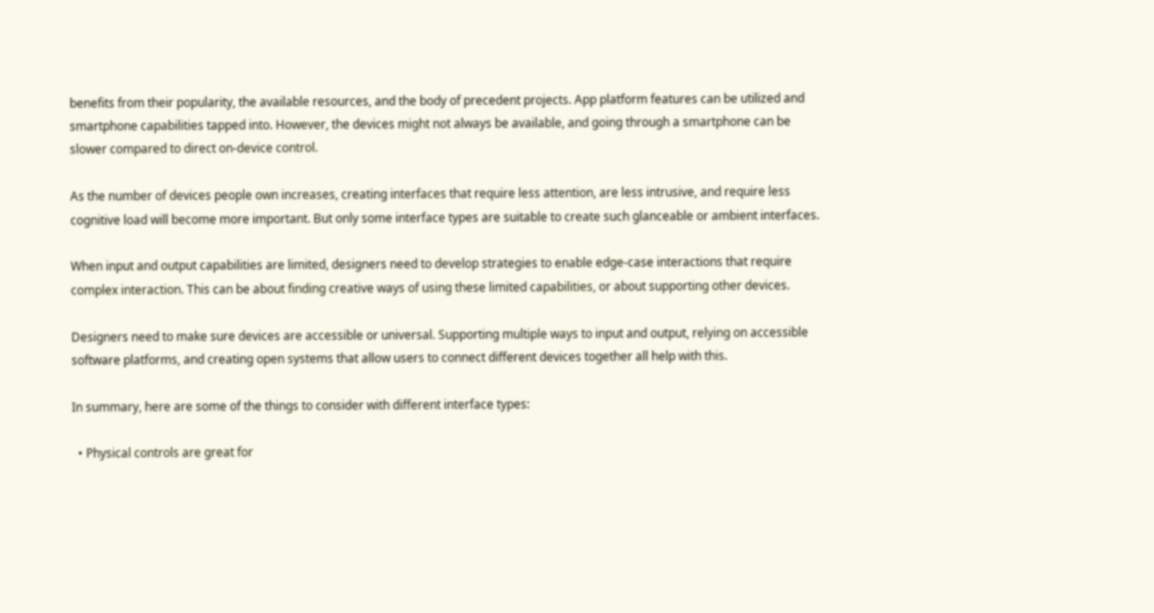benefits from their popularity, the available resources, and the body of precedent projects. App platform features can be utilized and smartphone capabilities tapped into. However, the devices might not always be available, and going through a smartphone can be slower compared to direct on-device control.

As the number of devices people own increases, creating interfaces that require less attention, are less intrusive, and require less cognitive load will become more important. But only some interface types are suitable to create such glanceable or ambient interfaces.

When input and output capabilities are limited, designers need to develop strategies to enable edge-case interactions that require complex interaction. This can be about finding creative ways of using these limited capabilities, or about supporting other devices.

Designers need to make sure devices are accessible or universal. Supporting multiple ways to input and output, relying on accessible software platforms, and creating open systems that allow users to connect different devices together all help with this.

In summary, here are some of the things to consider with different interface types:

  • Physical controls are great for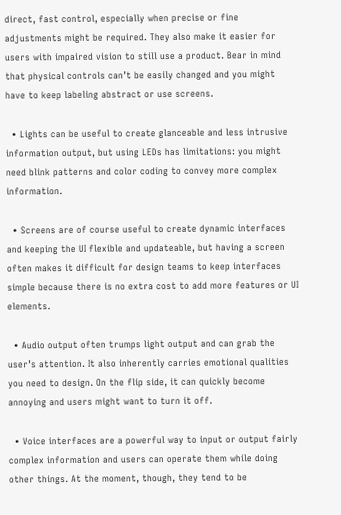direct, fast control, especially when precise or fine adjustments might be required. They also make it easier for users with impaired vision to still use a product. Bear in mind that physical controls can’t be easily changed and you might have to keep labeling abstract or use screens.

  • Lights can be useful to create glanceable and less intrusive information output, but using LEDs has limitations: you might need blink patterns and color coding to convey more complex information.

  • Screens are of course useful to create dynamic interfaces and keeping the UI flexible and updateable, but having a screen often makes it difficult for design teams to keep interfaces simple because there is no extra cost to add more features or UI elements.

  • Audio output often trumps light output and can grab the user’s attention. It also inherently carries emotional qualities you need to design. On the flip side, it can quickly become annoying and users might want to turn it off.

  • Voice interfaces are a powerful way to input or output fairly complex information and users can operate them while doing other things. At the moment, though, they tend to be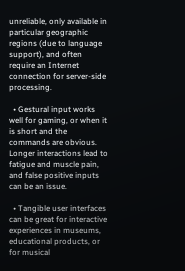unreliable, only available in particular geographic regions (due to language support), and often require an Internet connection for server-side processing.

  • Gestural input works well for gaming, or when it is short and the commands are obvious. Longer interactions lead to fatigue and muscle pain, and false positive inputs can be an issue.

  • Tangible user interfaces can be great for interactive experiences in museums, educational products, or for musical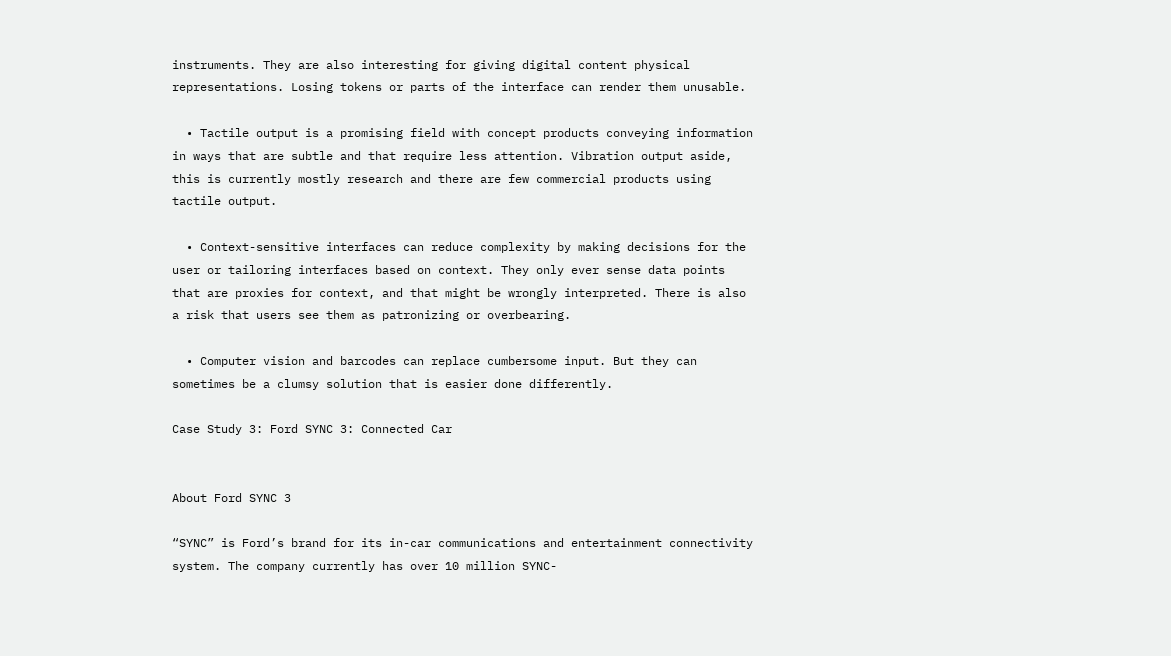instruments. They are also interesting for giving digital content physical representations. Losing tokens or parts of the interface can render them unusable.

  • Tactile output is a promising field with concept products conveying information in ways that are subtle and that require less attention. Vibration output aside, this is currently mostly research and there are few commercial products using tactile output.

  • Context-sensitive interfaces can reduce complexity by making decisions for the user or tailoring interfaces based on context. They only ever sense data points that are proxies for context, and that might be wrongly interpreted. There is also a risk that users see them as patronizing or overbearing.

  • Computer vision and barcodes can replace cumbersome input. But they can sometimes be a clumsy solution that is easier done differently.

Case Study 3: Ford SYNC 3: Connected Car


About Ford SYNC 3

“SYNC” is Ford’s brand for its in-car communications and entertainment connectivity system. The company currently has over 10 million SYNC-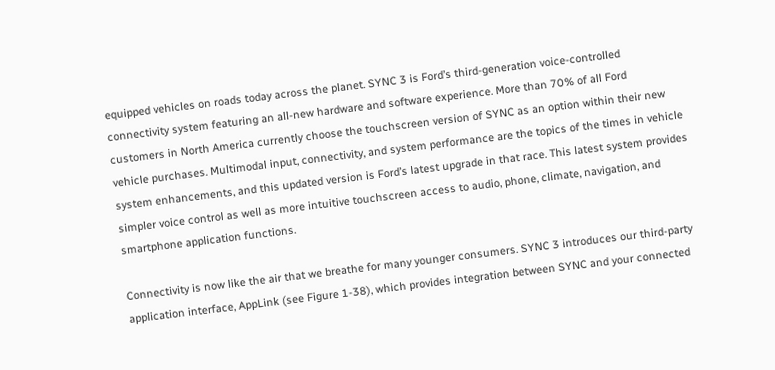equipped vehicles on roads today across the planet. SYNC 3 is Ford’s third-generation voice-controlled connectivity system featuring an all-new hardware and software experience. More than 70% of all Ford customers in North America currently choose the touchscreen version of SYNC as an option within their new vehicle purchases. Multimodal input, connectivity, and system performance are the topics of the times in vehicle system enhancements, and this updated version is Ford’s latest upgrade in that race. This latest system provides simpler voice control as well as more intuitive touchscreen access to audio, phone, climate, navigation, and smartphone application functions.

Connectivity is now like the air that we breathe for many younger consumers. SYNC 3 introduces our third-party application interface, AppLink (see Figure 1-38), which provides integration between SYNC and your connected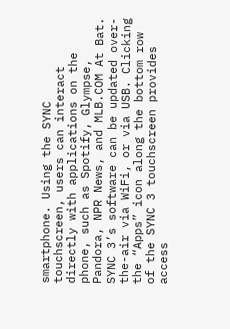smartphone. Using the SYNC touchscreen, users can interact directly with applications on the phone, such as Spotify, Glympse, Pandora, NPR News, and MLB.COM At Bat. SYNC 3’s software can be updated over-the-air via WiFi, or via USB. Clicking the “Apps” icon along the bottom row of the SYNC 3 touchscreen provides access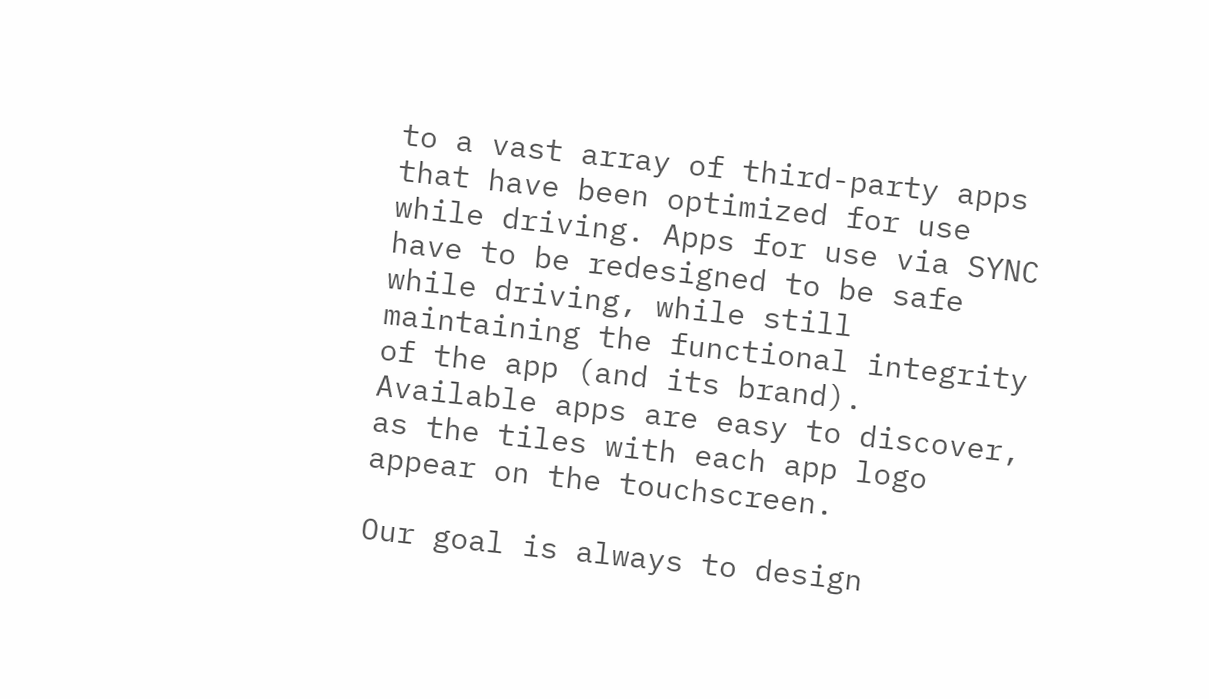to a vast array of third-party apps that have been optimized for use while driving. Apps for use via SYNC have to be redesigned to be safe while driving, while still maintaining the functional integrity of the app (and its brand). Available apps are easy to discover, as the tiles with each app logo appear on the touchscreen.

Our goal is always to design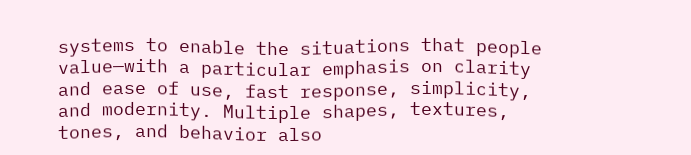systems to enable the situations that people value—with a particular emphasis on clarity and ease of use, fast response, simplicity, and modernity. Multiple shapes, textures, tones, and behavior also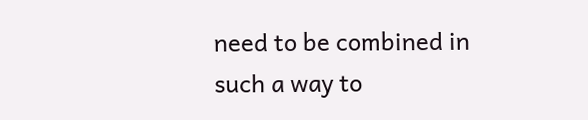need to be combined in such a way to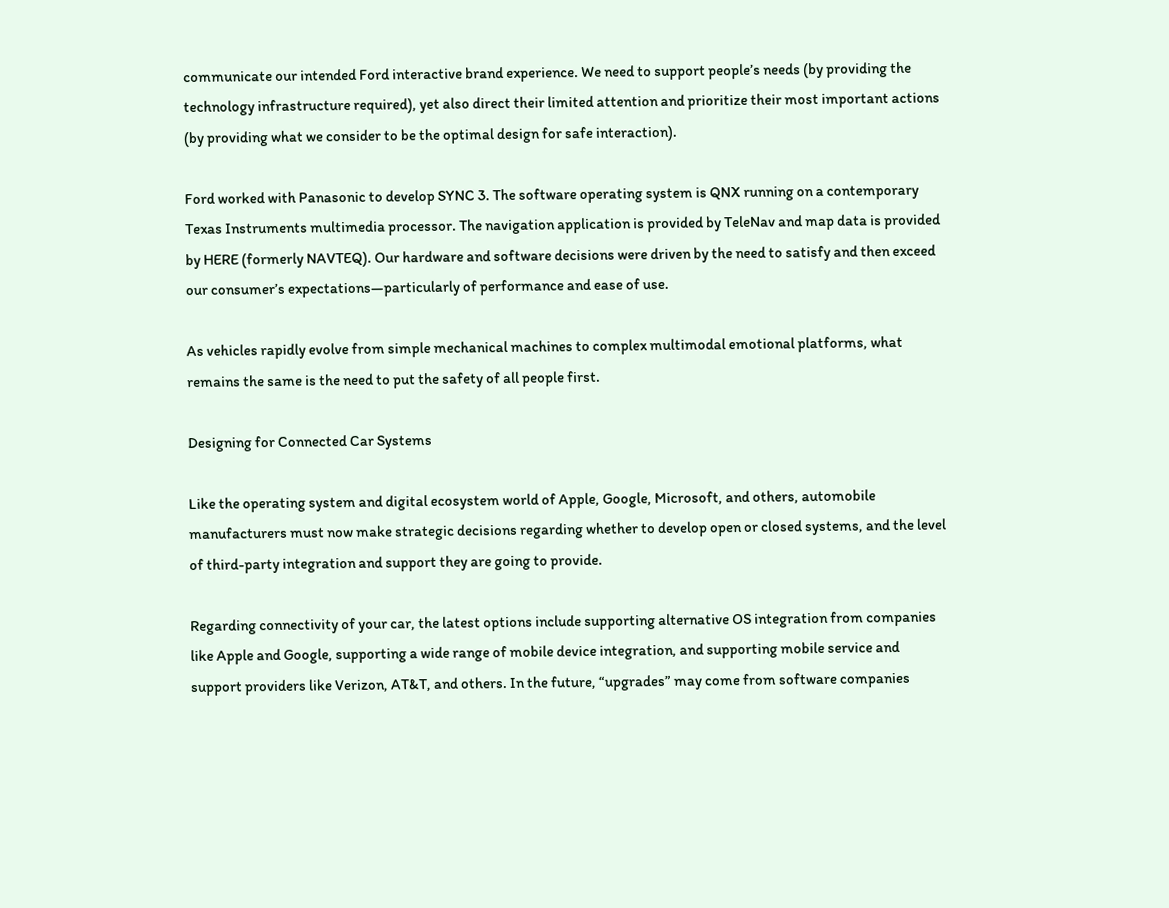communicate our intended Ford interactive brand experience. We need to support people’s needs (by providing the technology infrastructure required), yet also direct their limited attention and prioritize their most important actions (by providing what we consider to be the optimal design for safe interaction).

Ford worked with Panasonic to develop SYNC 3. The software operating system is QNX running on a contemporary Texas Instruments multimedia processor. The navigation application is provided by TeleNav and map data is provided by HERE (formerly NAVTEQ). Our hardware and software decisions were driven by the need to satisfy and then exceed our consumer’s expectations—particularly of performance and ease of use.

As vehicles rapidly evolve from simple mechanical machines to complex multimodal emotional platforms, what remains the same is the need to put the safety of all people first.

Designing for Connected Car Systems

Like the operating system and digital ecosystem world of Apple, Google, Microsoft, and others, automobile manufacturers must now make strategic decisions regarding whether to develop open or closed systems, and the level of third-party integration and support they are going to provide.

Regarding connectivity of your car, the latest options include supporting alternative OS integration from companies like Apple and Google, supporting a wide range of mobile device integration, and supporting mobile service and support providers like Verizon, AT&T, and others. In the future, “upgrades” may come from software companies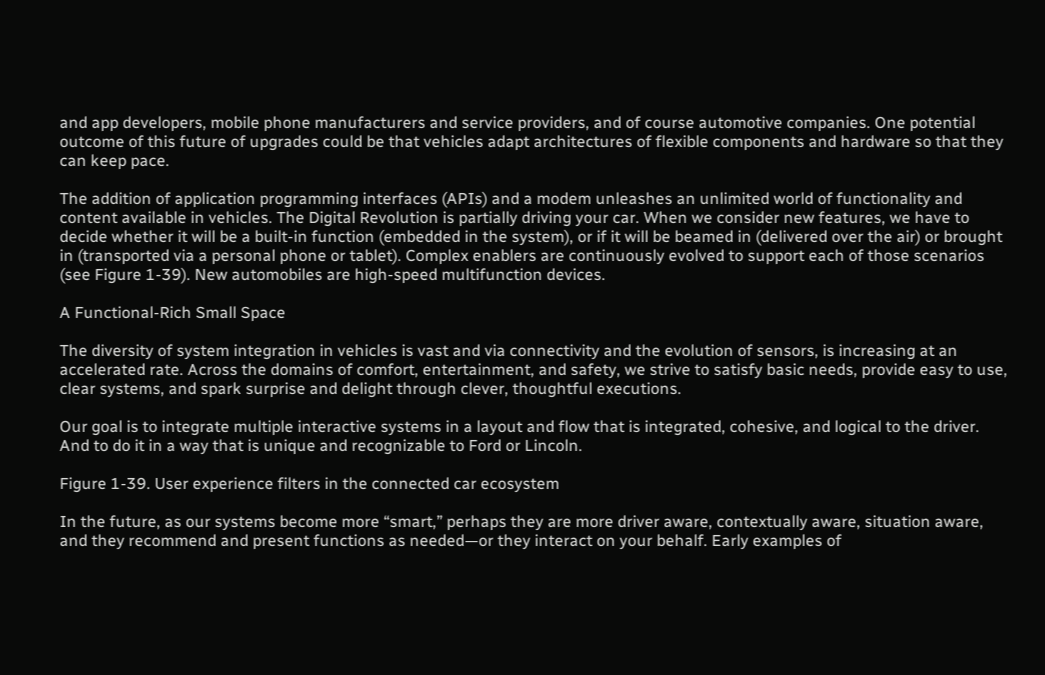and app developers, mobile phone manufacturers and service providers, and of course automotive companies. One potential outcome of this future of upgrades could be that vehicles adapt architectures of flexible components and hardware so that they can keep pace.

The addition of application programming interfaces (APIs) and a modem unleashes an unlimited world of functionality and content available in vehicles. The Digital Revolution is partially driving your car. When we consider new features, we have to decide whether it will be a built-in function (embedded in the system), or if it will be beamed in (delivered over the air) or brought in (transported via a personal phone or tablet). Complex enablers are continuously evolved to support each of those scenarios (see Figure 1-39). New automobiles are high-speed multifunction devices.

A Functional-Rich Small Space

The diversity of system integration in vehicles is vast and via connectivity and the evolution of sensors, is increasing at an accelerated rate. Across the domains of comfort, entertainment, and safety, we strive to satisfy basic needs, provide easy to use, clear systems, and spark surprise and delight through clever, thoughtful executions.

Our goal is to integrate multiple interactive systems in a layout and flow that is integrated, cohesive, and logical to the driver. And to do it in a way that is unique and recognizable to Ford or Lincoln.

Figure 1-39. User experience filters in the connected car ecosystem

In the future, as our systems become more “smart,” perhaps they are more driver aware, contextually aware, situation aware, and they recommend and present functions as needed—or they interact on your behalf. Early examples of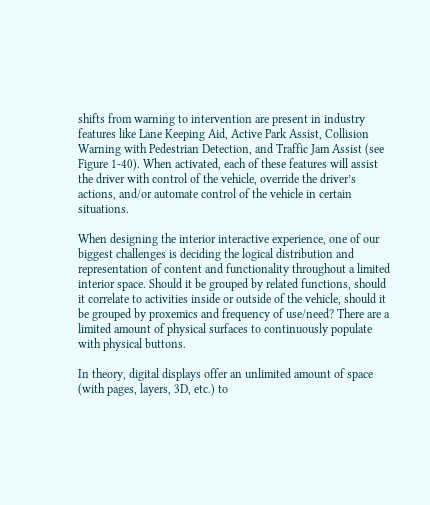shifts from warning to intervention are present in industry features like Lane Keeping Aid, Active Park Assist, Collision Warning with Pedestrian Detection, and Traffic Jam Assist (see Figure 1-40). When activated, each of these features will assist the driver with control of the vehicle, override the driver’s actions, and/or automate control of the vehicle in certain situations.

When designing the interior interactive experience, one of our biggest challenges is deciding the logical distribution and representation of content and functionality throughout a limited interior space. Should it be grouped by related functions, should it correlate to activities inside or outside of the vehicle, should it be grouped by proxemics and frequency of use/need? There are a limited amount of physical surfaces to continuously populate with physical buttons.

In theory, digital displays offer an unlimited amount of space (with pages, layers, 3D, etc.) to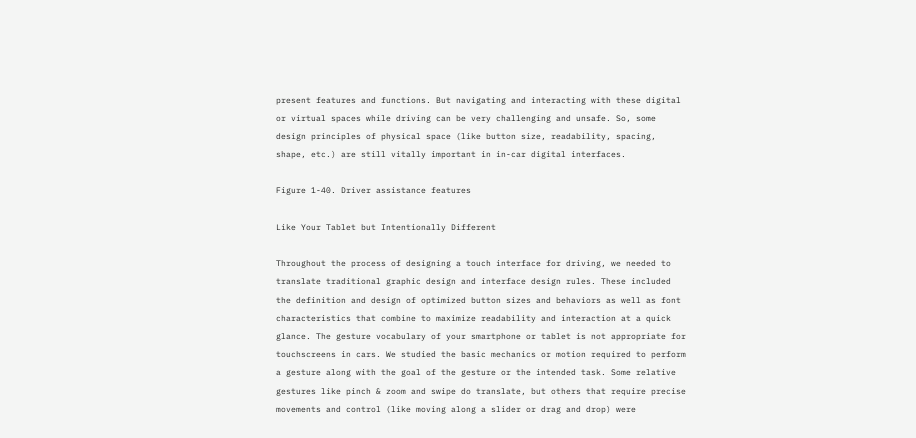present features and functions. But navigating and interacting with these digital or virtual spaces while driving can be very challenging and unsafe. So, some design principles of physical space (like button size, readability, spacing, shape, etc.) are still vitally important in in-car digital interfaces.

Figure 1-40. Driver assistance features

Like Your Tablet but Intentionally Different

Throughout the process of designing a touch interface for driving, we needed to translate traditional graphic design and interface design rules. These included the definition and design of optimized button sizes and behaviors as well as font characteristics that combine to maximize readability and interaction at a quick glance. The gesture vocabulary of your smartphone or tablet is not appropriate for touchscreens in cars. We studied the basic mechanics or motion required to perform a gesture along with the goal of the gesture or the intended task. Some relative gestures like pinch & zoom and swipe do translate, but others that require precise movements and control (like moving along a slider or drag and drop) were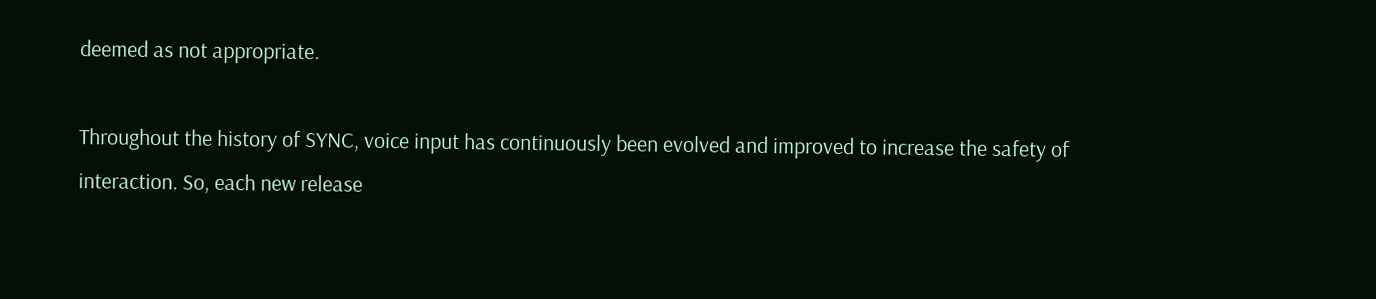deemed as not appropriate.

Throughout the history of SYNC, voice input has continuously been evolved and improved to increase the safety of interaction. So, each new release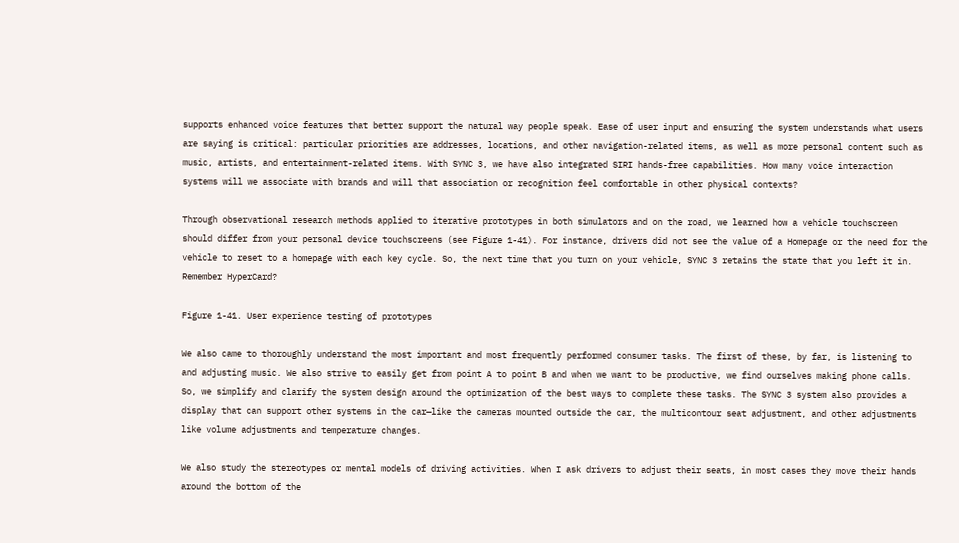supports enhanced voice features that better support the natural way people speak. Ease of user input and ensuring the system understands what users are saying is critical: particular priorities are addresses, locations, and other navigation-related items, as well as more personal content such as music, artists, and entertainment-related items. With SYNC 3, we have also integrated SIRI hands-free capabilities. How many voice interaction systems will we associate with brands and will that association or recognition feel comfortable in other physical contexts?

Through observational research methods applied to iterative prototypes in both simulators and on the road, we learned how a vehicle touchscreen should differ from your personal device touchscreens (see Figure 1-41). For instance, drivers did not see the value of a Homepage or the need for the vehicle to reset to a homepage with each key cycle. So, the next time that you turn on your vehicle, SYNC 3 retains the state that you left it in. Remember HyperCard?

Figure 1-41. User experience testing of prototypes

We also came to thoroughly understand the most important and most frequently performed consumer tasks. The first of these, by far, is listening to and adjusting music. We also strive to easily get from point A to point B and when we want to be productive, we find ourselves making phone calls. So, we simplify and clarify the system design around the optimization of the best ways to complete these tasks. The SYNC 3 system also provides a display that can support other systems in the car—like the cameras mounted outside the car, the multicontour seat adjustment, and other adjustments like volume adjustments and temperature changes.

We also study the stereotypes or mental models of driving activities. When I ask drivers to adjust their seats, in most cases they move their hands around the bottom of the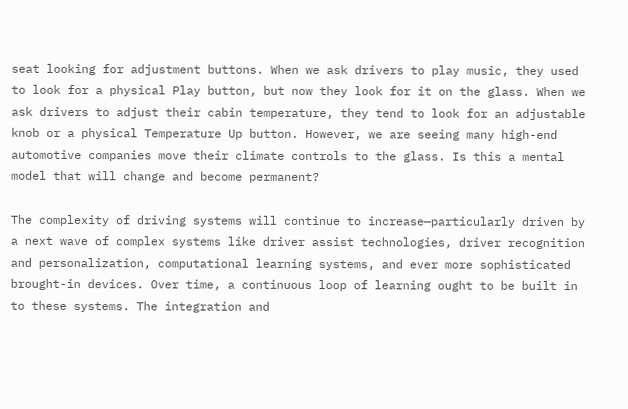seat looking for adjustment buttons. When we ask drivers to play music, they used to look for a physical Play button, but now they look for it on the glass. When we ask drivers to adjust their cabin temperature, they tend to look for an adjustable knob or a physical Temperature Up button. However, we are seeing many high-end automotive companies move their climate controls to the glass. Is this a mental model that will change and become permanent?

The complexity of driving systems will continue to increase—particularly driven by a next wave of complex systems like driver assist technologies, driver recognition and personalization, computational learning systems, and ever more sophisticated brought-in devices. Over time, a continuous loop of learning ought to be built in to these systems. The integration and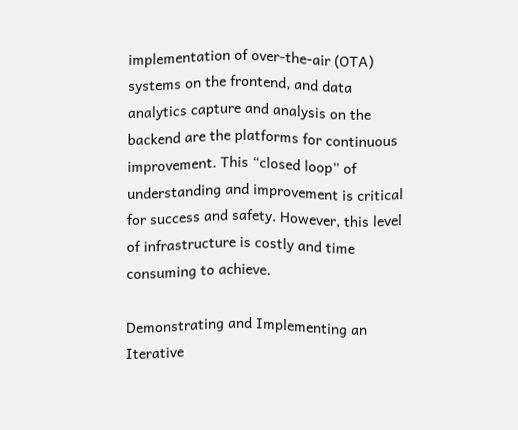implementation of over-the-air (OTA) systems on the frontend, and data analytics capture and analysis on the backend are the platforms for continuous improvement. This “closed loop” of understanding and improvement is critical for success and safety. However, this level of infrastructure is costly and time consuming to achieve.

Demonstrating and Implementing an Iterative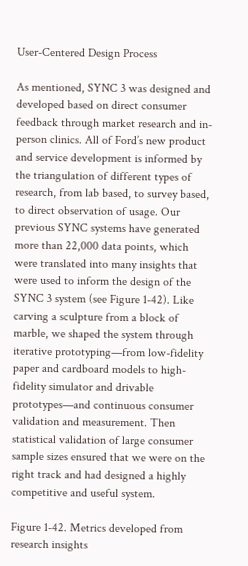User-Centered Design Process

As mentioned, SYNC 3 was designed and developed based on direct consumer feedback through market research and in-person clinics. All of Ford’s new product and service development is informed by the triangulation of different types of research, from lab based, to survey based, to direct observation of usage. Our previous SYNC systems have generated more than 22,000 data points, which were translated into many insights that were used to inform the design of the SYNC 3 system (see Figure 1-42). Like carving a sculpture from a block of marble, we shaped the system through iterative prototyping—from low-fidelity paper and cardboard models to high-fidelity simulator and drivable prototypes—and continuous consumer validation and measurement. Then statistical validation of large consumer sample sizes ensured that we were on the right track and had designed a highly competitive and useful system.

Figure 1-42. Metrics developed from research insights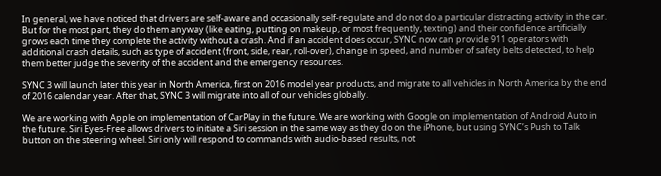In general, we have noticed that drivers are self-aware and occasionally self-regulate and do not do a particular distracting activity in the car. But for the most part, they do them anyway (like eating, putting on makeup, or most frequently, texting) and their confidence artificially grows each time they complete the activity without a crash. And if an accident does occur, SYNC now can provide 911 operators with additional crash details, such as type of accident (front, side, rear, roll-over), change in speed, and number of safety belts detected, to help them better judge the severity of the accident and the emergency resources.

SYNC 3 will launch later this year in North America, first on 2016 model year products, and migrate to all vehicles in North America by the end of 2016 calendar year. After that, SYNC 3 will migrate into all of our vehicles globally.

We are working with Apple on implementation of CarPlay in the future. We are working with Google on implementation of Android Auto in the future. Siri Eyes-Free allows drivers to initiate a Siri session in the same way as they do on the iPhone, but using SYNC’s Push to Talk button on the steering wheel. Siri only will respond to commands with audio-based results, not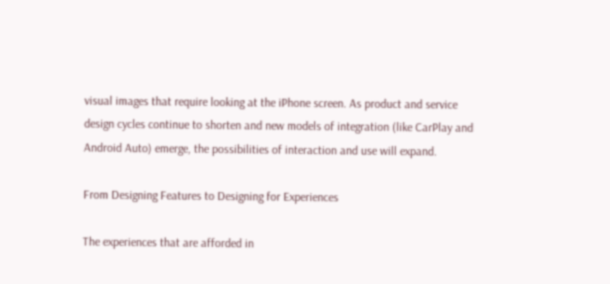visual images that require looking at the iPhone screen. As product and service design cycles continue to shorten and new models of integration (like CarPlay and Android Auto) emerge, the possibilities of interaction and use will expand.

From Designing Features to Designing for Experiences

The experiences that are afforded in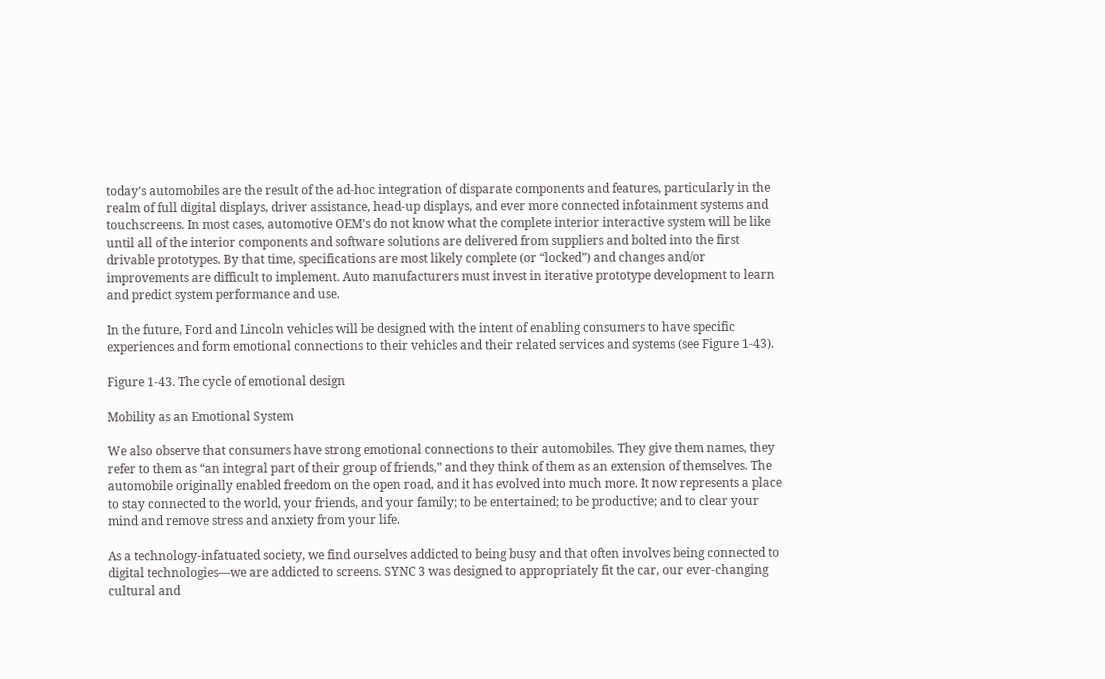today’s automobiles are the result of the ad-hoc integration of disparate components and features, particularly in the realm of full digital displays, driver assistance, head-up displays, and ever more connected infotainment systems and touchscreens. In most cases, automotive OEM’s do not know what the complete interior interactive system will be like until all of the interior components and software solutions are delivered from suppliers and bolted into the first drivable prototypes. By that time, specifications are most likely complete (or “locked”) and changes and/or improvements are difficult to implement. Auto manufacturers must invest in iterative prototype development to learn and predict system performance and use.

In the future, Ford and Lincoln vehicles will be designed with the intent of enabling consumers to have specific experiences and form emotional connections to their vehicles and their related services and systems (see Figure 1-43).

Figure 1-43. The cycle of emotional design

Mobility as an Emotional System

We also observe that consumers have strong emotional connections to their automobiles. They give them names, they refer to them as “an integral part of their group of friends,” and they think of them as an extension of themselves. The automobile originally enabled freedom on the open road, and it has evolved into much more. It now represents a place to stay connected to the world, your friends, and your family; to be entertained; to be productive; and to clear your mind and remove stress and anxiety from your life.

As a technology-infatuated society, we find ourselves addicted to being busy and that often involves being connected to digital technologies—we are addicted to screens. SYNC 3 was designed to appropriately fit the car, our ever-changing cultural and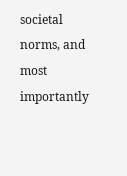societal norms, and most importantly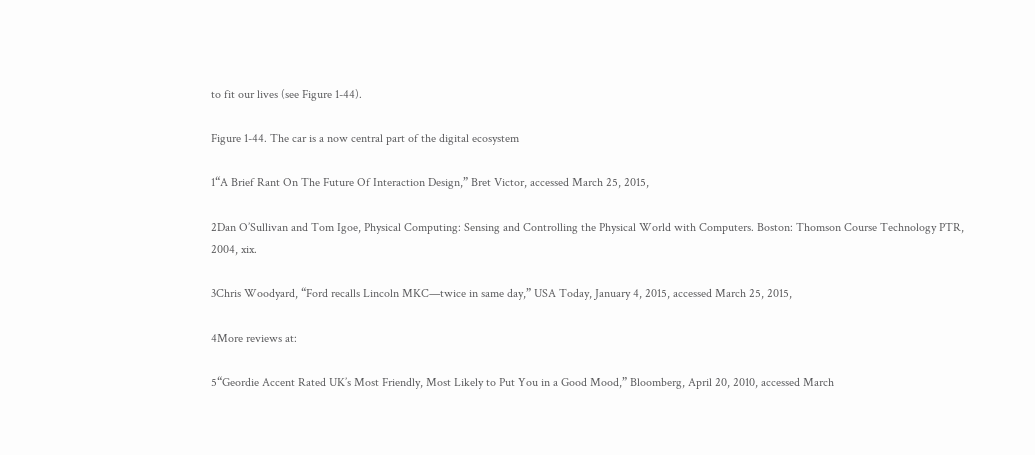to fit our lives (see Figure 1-44).

Figure 1-44. The car is a now central part of the digital ecosystem

1“A Brief Rant On The Future Of Interaction Design,” Bret Victor, accessed March 25, 2015,

2Dan O’Sullivan and Tom Igoe, Physical Computing: Sensing and Controlling the Physical World with Computers. Boston: Thomson Course Technology PTR, 2004, xix.

3Chris Woodyard, “Ford recalls Lincoln MKC—twice in same day,” USA Today, January 4, 2015, accessed March 25, 2015,

4More reviews at:

5“Geordie Accent Rated UK’s Most Friendly, Most Likely to Put You in a Good Mood,” Bloomberg, April 20, 2010, accessed March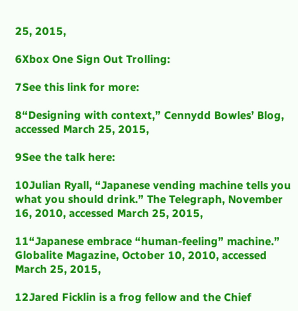25, 2015,

6Xbox One Sign Out Trolling:

7See this link for more:

8“Designing with context,” Cennydd Bowles’ Blog, accessed March 25, 2015,

9See the talk here:

10Julian Ryall, “Japanese vending machine tells you what you should drink.” The Telegraph, November 16, 2010, accessed March 25, 2015,

11“Japanese embrace “human-feeling” machine.” Globalite Magazine, October 10, 2010, accessed March 25, 2015,

12Jared Ficklin is a frog fellow and the Chief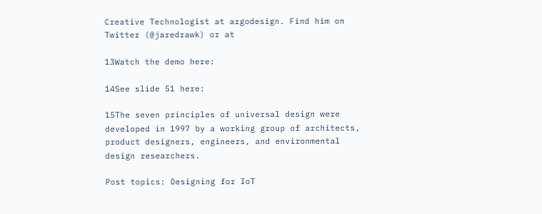Creative Technologist at argodesign. Find him on Twitter (@jaredrawk) or at

13Watch the demo here:

14See slide 51 here:

15The seven principles of universal design were developed in 1997 by a working group of architects, product designers, engineers, and environmental design researchers.

Post topics: Designing for IoT